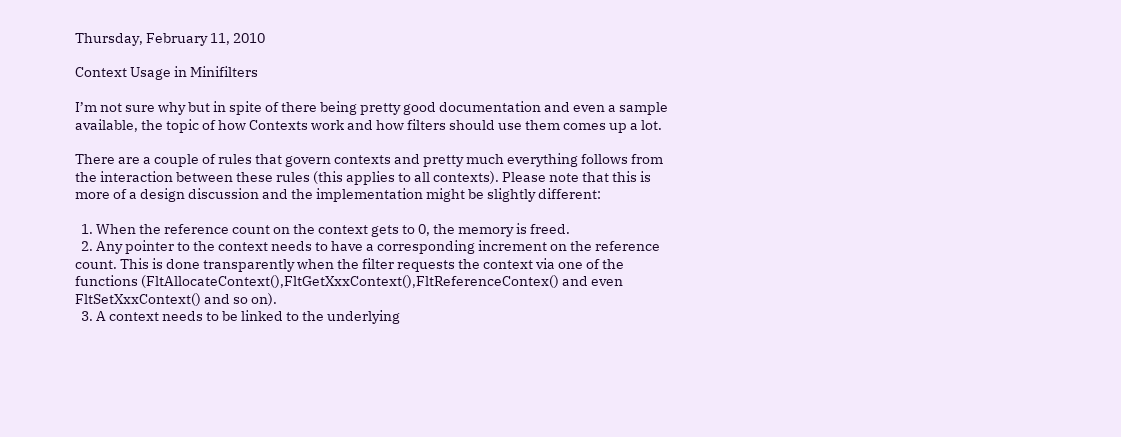Thursday, February 11, 2010

Context Usage in Minifilters

I’m not sure why but in spite of there being pretty good documentation and even a sample available, the topic of how Contexts work and how filters should use them comes up a lot.

There are a couple of rules that govern contexts and pretty much everything follows from the interaction between these rules (this applies to all contexts). Please note that this is more of a design discussion and the implementation might be slightly different:

  1. When the reference count on the context gets to 0, the memory is freed.
  2. Any pointer to the context needs to have a corresponding increment on the reference count. This is done transparently when the filter requests the context via one of the functions (FltAllocateContext(),FltGetXxxContext(),FltReferenceContex() and even FltSetXxxContext() and so on).
  3. A context needs to be linked to the underlying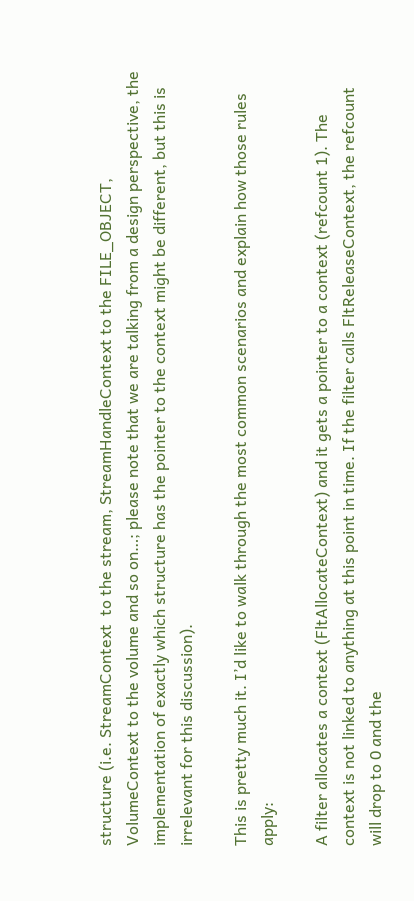structure (i.e. StreamContext  to the stream, StreamHandleContext to the FILE_OBJECT, VolumeContext to the volume and so on…; please note that we are talking from a design perspective, the implementation of exactly which structure has the pointer to the context might be different, but this is irrelevant for this discussion).

This is pretty much it. I’d like to walk through the most common scenarios and explain how those rules apply:

A filter allocates a context (FltAllocateContext) and it gets a pointer to a context (refcount 1). The context is not linked to anything at this point in time. If the filter calls FltReleaseContext, the refcount will drop to 0 and the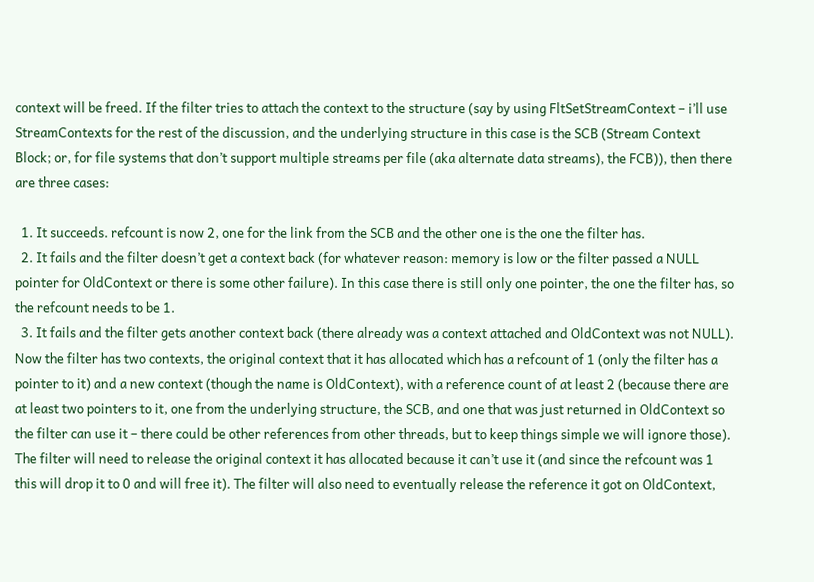context will be freed. If the filter tries to attach the context to the structure (say by using FltSetStreamContext – i’ll use StreamContexts for the rest of the discussion, and the underlying structure in this case is the SCB (Stream Context Block; or, for file systems that don’t support multiple streams per file (aka alternate data streams), the FCB)), then there are three cases:

  1. It succeeds. refcount is now 2, one for the link from the SCB and the other one is the one the filter has.
  2. It fails and the filter doesn’t get a context back (for whatever reason: memory is low or the filter passed a NULL pointer for OldContext or there is some other failure). In this case there is still only one pointer, the one the filter has, so the refcount needs to be 1.
  3. It fails and the filter gets another context back (there already was a context attached and OldContext was not NULL). Now the filter has two contexts, the original context that it has allocated which has a refcount of 1 (only the filter has a pointer to it) and a new context (though the name is OldContext), with a reference count of at least 2 (because there are at least two pointers to it, one from the underlying structure, the SCB, and one that was just returned in OldContext so the filter can use it – there could be other references from other threads, but to keep things simple we will ignore those). The filter will need to release the original context it has allocated because it can’t use it (and since the refcount was 1 this will drop it to 0 and will free it). The filter will also need to eventually release the reference it got on OldContext,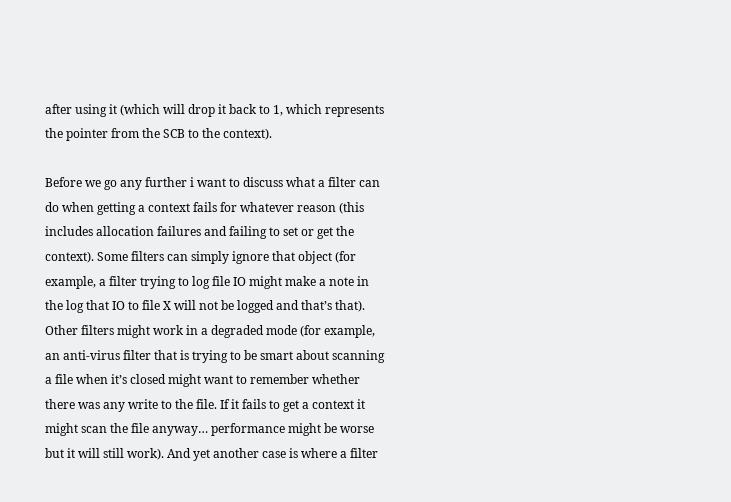after using it (which will drop it back to 1, which represents the pointer from the SCB to the context).

Before we go any further i want to discuss what a filter can do when getting a context fails for whatever reason (this includes allocation failures and failing to set or get the context). Some filters can simply ignore that object (for example, a filter trying to log file IO might make a note in the log that IO to file X will not be logged and that’s that). Other filters might work in a degraded mode (for example, an anti-virus filter that is trying to be smart about scanning a file when it’s closed might want to remember whether there was any write to the file. If it fails to get a context it might scan the file anyway… performance might be worse but it will still work). And yet another case is where a filter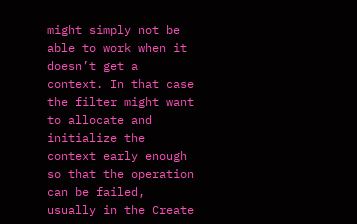might simply not be able to work when it doesn’t get a context. In that case the filter might want to allocate and initialize the context early enough so that the operation can be failed, usually in the Create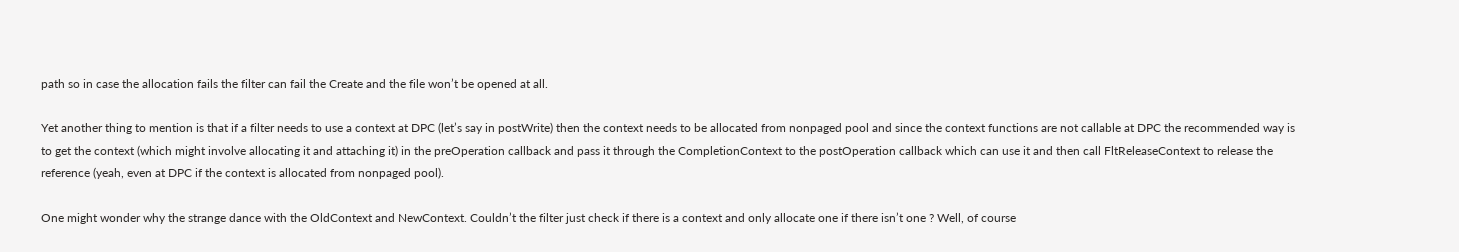path so in case the allocation fails the filter can fail the Create and the file won’t be opened at all.

Yet another thing to mention is that if a filter needs to use a context at DPC (let’s say in postWrite) then the context needs to be allocated from nonpaged pool and since the context functions are not callable at DPC the recommended way is to get the context (which might involve allocating it and attaching it) in the preOperation callback and pass it through the CompletionContext to the postOperation callback which can use it and then call FltReleaseContext to release the reference (yeah, even at DPC if the context is allocated from nonpaged pool).

One might wonder why the strange dance with the OldContext and NewContext. Couldn’t the filter just check if there is a context and only allocate one if there isn’t one ? Well, of course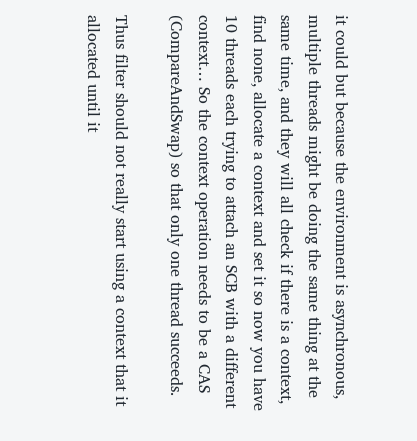it could but because the environment is asynchronous, multiple threads might be doing the same thing at the same time, and they will all check if there is a context, find none, allocate a context and set it so now you have 10 threads each trying to attach an SCB with a different context… So the context operation needs to be a CAS (CompareAndSwap) so that only one thread succeeds.

Thus filter should not really start using a context that it allocated until it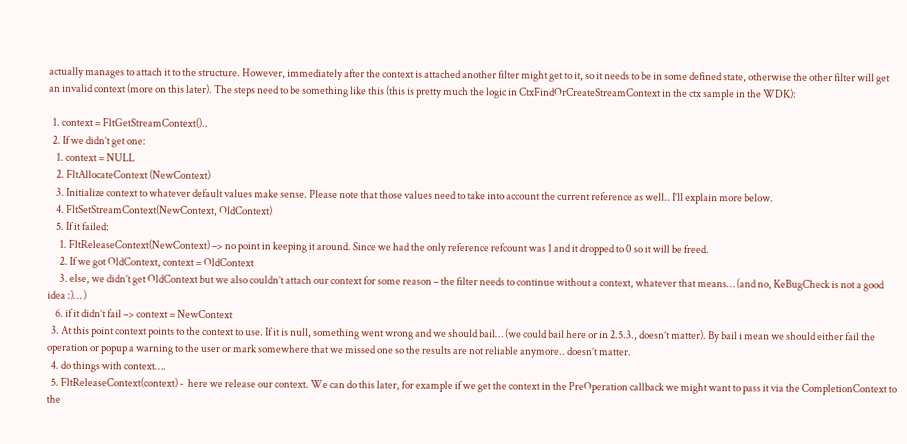actually manages to attach it to the structure. However, immediately after the context is attached another filter might get to it, so it needs to be in some defined state, otherwise the other filter will get an invalid context (more on this later). The steps need to be something like this (this is pretty much the logic in CtxFindOrCreateStreamContext in the ctx sample in the WDK):

  1. context = FltGetStreamContext()..
  2. If we didn’t get one:
    1. context = NULL
    2. FltAllocateContext (NewContext)
    3. Initialize context to whatever default values make sense. Please note that those values need to take into account the current reference as well.. I’ll explain more below.
    4. FltSetStreamContext(NewContext, OldContext)
    5. If it failed:
      1. FltReleaseContext(NewContext) –> no point in keeping it around. Since we had the only reference refcount was 1 and it dropped to 0 so it will be freed.
      2. If we got OldContext, context = OldContext
      3. else, we didn’t get OldContext but we also couldn’t attach our context for some reason – the filter needs to continue without a context, whatever that means… (and no, KeBugCheck is not a good idea :)… )
    6. if it didn’t fail –> context = NewContext
  3. At this point context points to the context to use. If it is null, something went wrong and we should bail… (we could bail here or in 2.5.3., doesn’t matter). By bail i mean we should either fail the operation or popup a warning to the user or mark somewhere that we missed one so the results are not reliable anymore.. doesn’t matter.
  4. do things with context….
  5. FltReleaseContext(context) -  here we release our context. We can do this later, for example if we get the context in the PreOperation callback we might want to pass it via the CompletionContext to the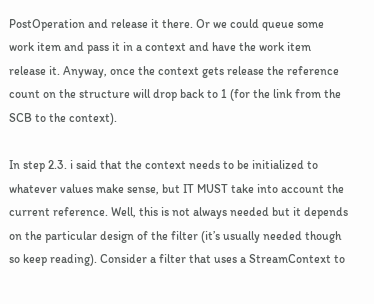PostOperation and release it there. Or we could queue some work item and pass it in a context and have the work item release it. Anyway, once the context gets release the reference count on the structure will drop back to 1 (for the link from the SCB to the context).

In step 2.3. i said that the context needs to be initialized to whatever values make sense, but IT MUST take into account the current reference. Well, this is not always needed but it depends on the particular design of the filter (it’s usually needed though so keep reading). Consider a filter that uses a StreamContext to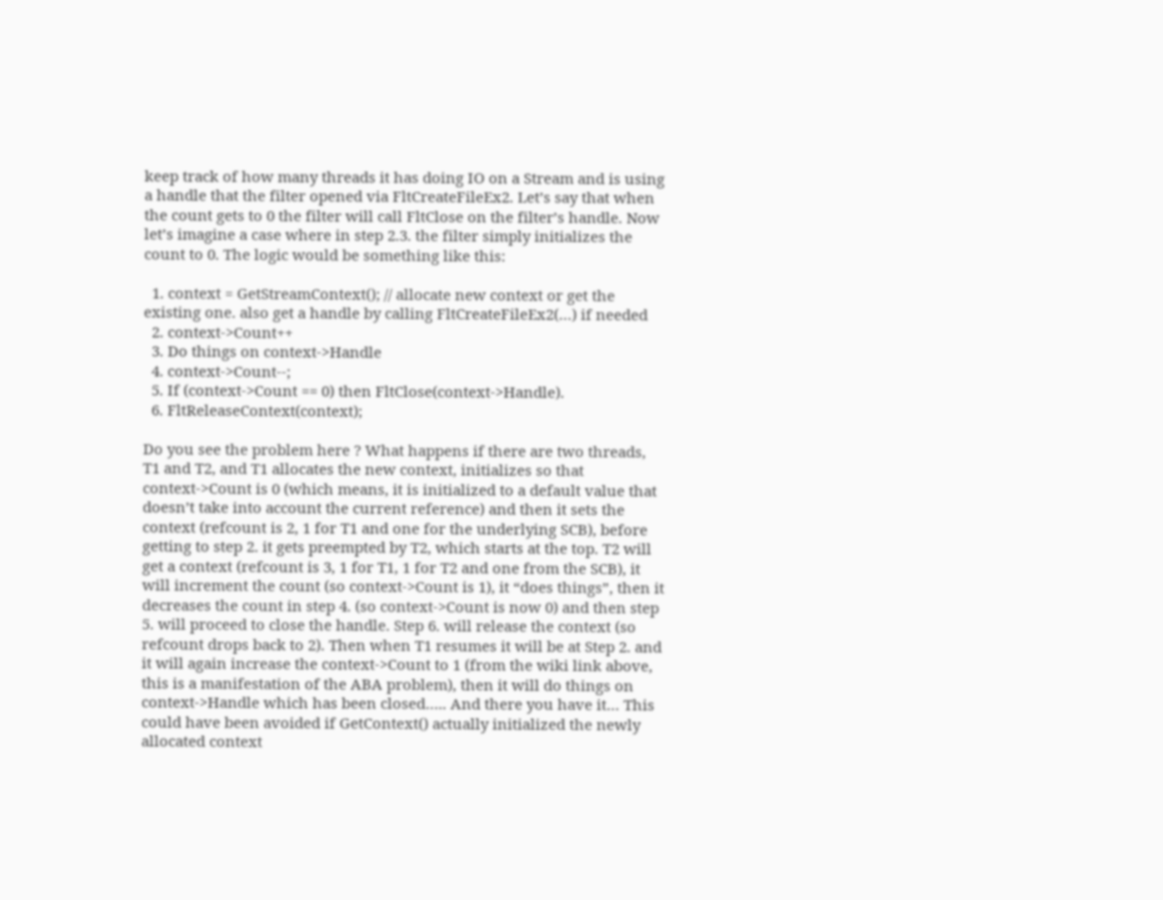keep track of how many threads it has doing IO on a Stream and is using a handle that the filter opened via FltCreateFileEx2. Let’s say that when the count gets to 0 the filter will call FltClose on the filter’s handle. Now let’s imagine a case where in step 2.3. the filter simply initializes the count to 0. The logic would be something like this:

  1. context = GetStreamContext(); // allocate new context or get the existing one. also get a handle by calling FltCreateFileEx2(…) if needed
  2. context->Count++
  3. Do things on context->Handle
  4. context->Count--;
  5. If (context->Count == 0) then FltClose(context->Handle).
  6. FltReleaseContext(context);

Do you see the problem here ? What happens if there are two threads, T1 and T2, and T1 allocates the new context, initializes so that context->Count is 0 (which means, it is initialized to a default value that doesn’t take into account the current reference) and then it sets the context (refcount is 2, 1 for T1 and one for the underlying SCB), before getting to step 2. it gets preempted by T2, which starts at the top. T2 will get a context (refcount is 3, 1 for T1, 1 for T2 and one from the SCB), it will increment the count (so context->Count is 1), it “does things”, then it decreases the count in step 4. (so context->Count is now 0) and then step 5. will proceed to close the handle. Step 6. will release the context (so refcount drops back to 2). Then when T1 resumes it will be at Step 2. and it will again increase the context->Count to 1 (from the wiki link above, this is a manifestation of the ABA problem), then it will do things on context->Handle which has been closed….. And there you have it… This could have been avoided if GetContext() actually initialized the newly allocated context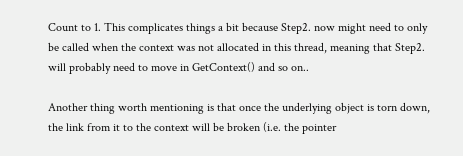Count to 1. This complicates things a bit because Step2. now might need to only be called when the context was not allocated in this thread, meaning that Step2. will probably need to move in GetContext() and so on..

Another thing worth mentioning is that once the underlying object is torn down, the link from it to the context will be broken (i.e. the pointer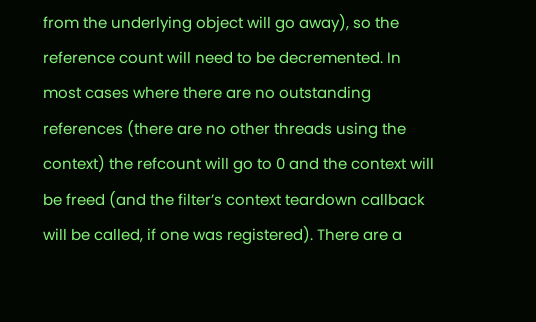from the underlying object will go away), so the reference count will need to be decremented. In most cases where there are no outstanding references (there are no other threads using the context) the refcount will go to 0 and the context will be freed (and the filter’s context teardown callback will be called, if one was registered). There are a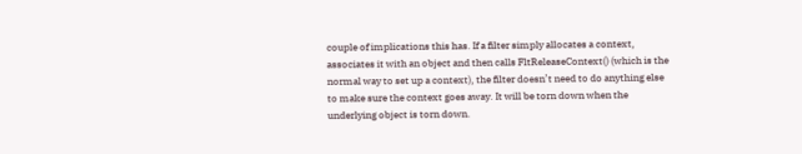couple of implications this has. If a filter simply allocates a context, associates it with an object and then calls FltReleaseContext() (which is the normal way to set up a context), the filter doesn’t need to do anything else to make sure the context goes away. It will be torn down when the underlying object is torn down.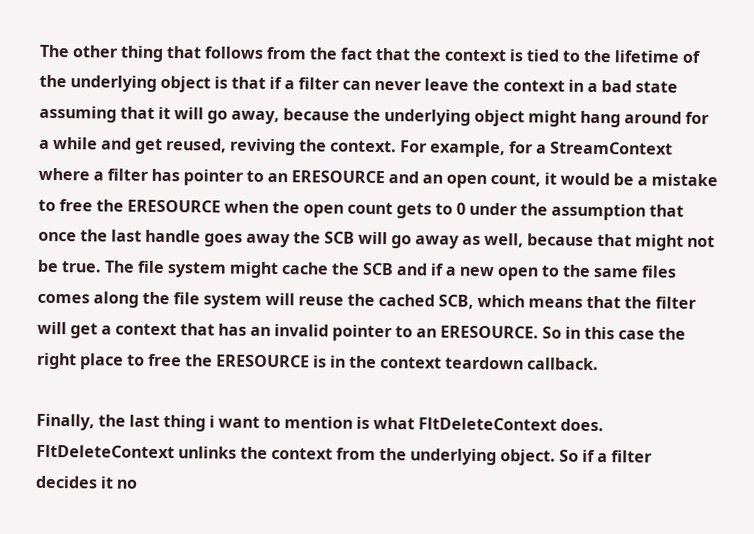The other thing that follows from the fact that the context is tied to the lifetime of the underlying object is that if a filter can never leave the context in a bad state assuming that it will go away, because the underlying object might hang around for a while and get reused, reviving the context. For example, for a StreamContext where a filter has pointer to an ERESOURCE and an open count, it would be a mistake to free the ERESOURCE when the open count gets to 0 under the assumption that once the last handle goes away the SCB will go away as well, because that might not be true. The file system might cache the SCB and if a new open to the same files comes along the file system will reuse the cached SCB, which means that the filter will get a context that has an invalid pointer to an ERESOURCE. So in this case the right place to free the ERESOURCE is in the context teardown callback.

Finally, the last thing i want to mention is what FltDeleteContext does. FltDeleteContext unlinks the context from the underlying object. So if a filter decides it no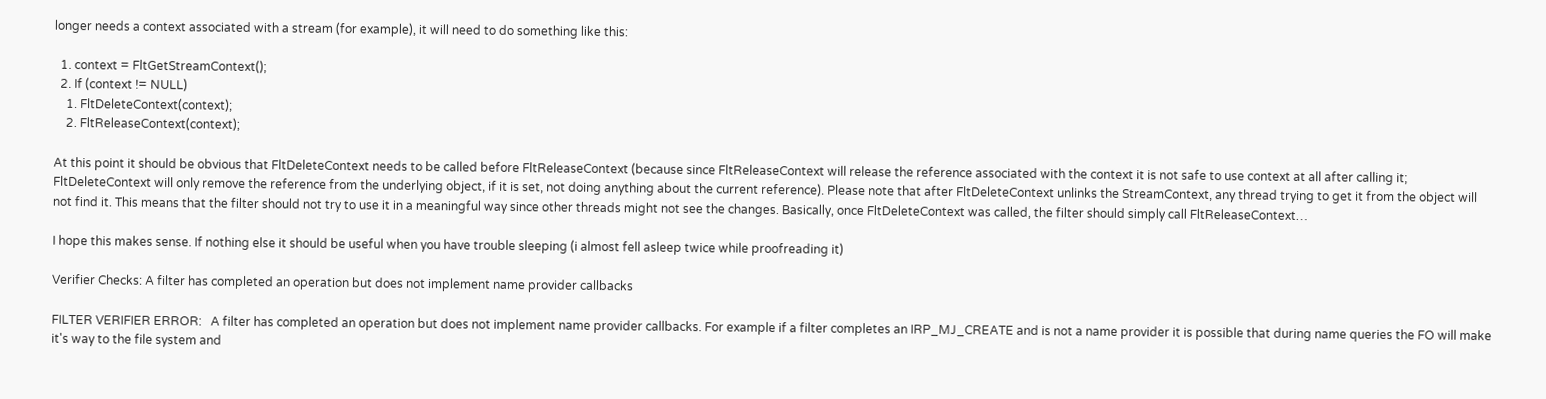longer needs a context associated with a stream (for example), it will need to do something like this:

  1. context = FltGetStreamContext();
  2. If (context != NULL)
    1. FltDeleteContext(context);
    2. FltReleaseContext(context);

At this point it should be obvious that FltDeleteContext needs to be called before FltReleaseContext (because since FltReleaseContext will release the reference associated with the context it is not safe to use context at all after calling it; FltDeleteContext will only remove the reference from the underlying object, if it is set, not doing anything about the current reference). Please note that after FltDeleteContext unlinks the StreamContext, any thread trying to get it from the object will not find it. This means that the filter should not try to use it in a meaningful way since other threads might not see the changes. Basically, once FltDeleteContext was called, the filter should simply call FltReleaseContext…

I hope this makes sense. If nothing else it should be useful when you have trouble sleeping (i almost fell asleep twice while proofreading it)

Verifier Checks: A filter has completed an operation but does not implement name provider callbacks

FILTER VERIFIER ERROR:   A filter has completed an operation but does not implement name provider callbacks. For example if a filter completes an IRP_MJ_CREATE and is not a name provider it is possible that during name queries the FO will make it's way to the file system and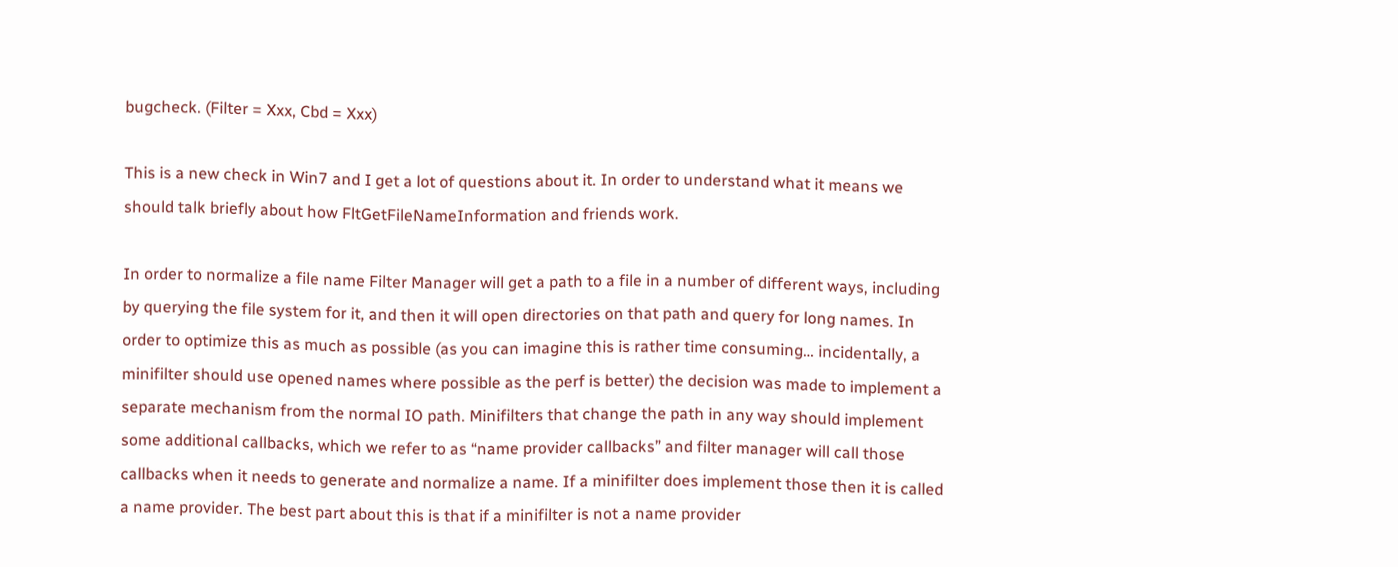bugcheck. (Filter = Xxx, Cbd = Xxx)

This is a new check in Win7 and I get a lot of questions about it. In order to understand what it means we should talk briefly about how FltGetFileNameInformation and friends work.

In order to normalize a file name Filter Manager will get a path to a file in a number of different ways, including by querying the file system for it, and then it will open directories on that path and query for long names. In order to optimize this as much as possible (as you can imagine this is rather time consuming… incidentally, a minifilter should use opened names where possible as the perf is better) the decision was made to implement a separate mechanism from the normal IO path. Minifilters that change the path in any way should implement some additional callbacks, which we refer to as “name provider callbacks” and filter manager will call those callbacks when it needs to generate and normalize a name. If a minifilter does implement those then it is called a name provider. The best part about this is that if a minifilter is not a name provider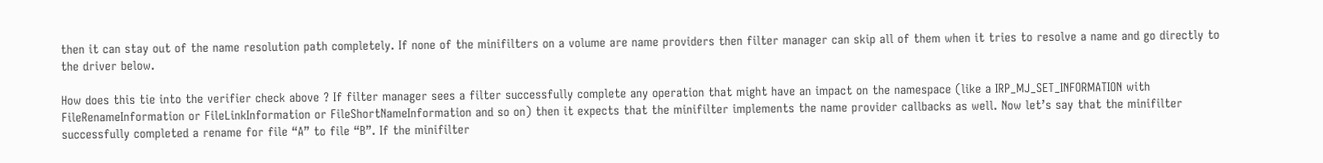then it can stay out of the name resolution path completely. If none of the minifilters on a volume are name providers then filter manager can skip all of them when it tries to resolve a name and go directly to the driver below.

How does this tie into the verifier check above ? If filter manager sees a filter successfully complete any operation that might have an impact on the namespace (like a IRP_MJ_SET_INFORMATION with FileRenameInformation or FileLinkInformation or FileShortNameInformation and so on) then it expects that the minifilter implements the name provider callbacks as well. Now let’s say that the minifilter successfully completed a rename for file “A” to file “B”. If the minifilter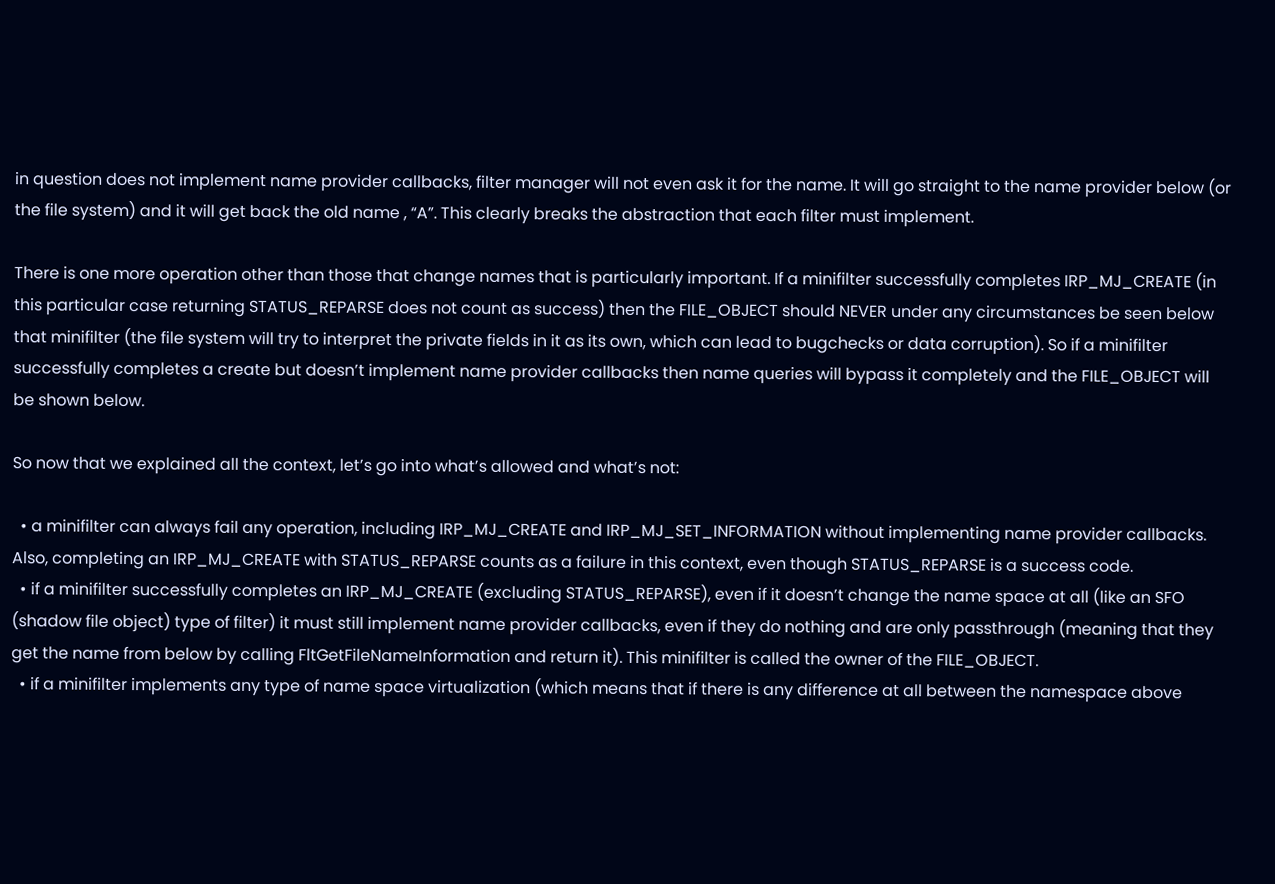in question does not implement name provider callbacks, filter manager will not even ask it for the name. It will go straight to the name provider below (or the file system) and it will get back the old name , “A”. This clearly breaks the abstraction that each filter must implement.

There is one more operation other than those that change names that is particularly important. If a minifilter successfully completes IRP_MJ_CREATE (in this particular case returning STATUS_REPARSE does not count as success) then the FILE_OBJECT should NEVER under any circumstances be seen below that minifilter (the file system will try to interpret the private fields in it as its own, which can lead to bugchecks or data corruption). So if a minifilter successfully completes a create but doesn’t implement name provider callbacks then name queries will bypass it completely and the FILE_OBJECT will be shown below.

So now that we explained all the context, let’s go into what’s allowed and what’s not:

  • a minifilter can always fail any operation, including IRP_MJ_CREATE and IRP_MJ_SET_INFORMATION without implementing name provider callbacks. Also, completing an IRP_MJ_CREATE with STATUS_REPARSE counts as a failure in this context, even though STATUS_REPARSE is a success code.
  • if a minifilter successfully completes an IRP_MJ_CREATE (excluding STATUS_REPARSE), even if it doesn’t change the name space at all (like an SFO (shadow file object) type of filter) it must still implement name provider callbacks, even if they do nothing and are only passthrough (meaning that they get the name from below by calling FltGetFileNameInformation and return it). This minifilter is called the owner of the FILE_OBJECT.
  • if a minifilter implements any type of name space virtualization (which means that if there is any difference at all between the namespace above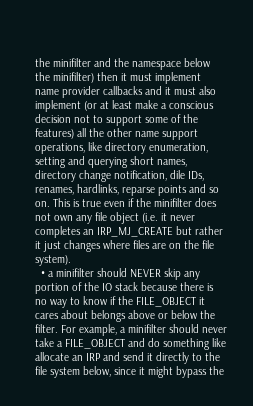the minifilter and the namespace below the minifilter) then it must implement name provider callbacks and it must also implement (or at least make a conscious decision not to support some of the features) all the other name support operations, like directory enumeration, setting and querying short names, directory change notification, dile IDs, renames, hardlinks, reparse points and so on. This is true even if the minifilter does not own any file object (i.e. it never completes an IRP_MJ_CREATE but rather it just changes where files are on the file system).
  • a minifilter should NEVER skip any portion of the IO stack because there is no way to know if the FILE_OBJECT it cares about belongs above or below the filter. For example, a minifilter should never take a FILE_OBJECT and do something like allocate an IRP and send it directly to the file system below, since it might bypass the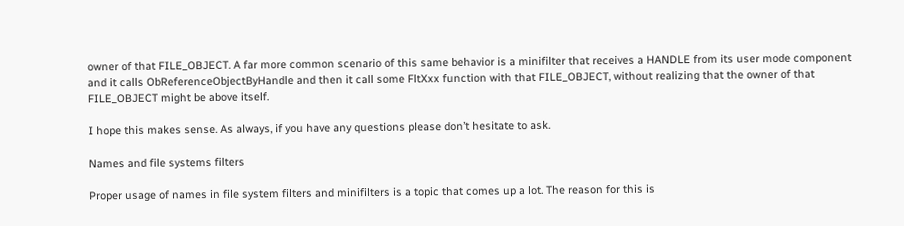owner of that FILE_OBJECT. A far more common scenario of this same behavior is a minifilter that receives a HANDLE from its user mode component and it calls ObReferenceObjectByHandle and then it call some FltXxx function with that FILE_OBJECT, without realizing that the owner of that FILE_OBJECT might be above itself.

I hope this makes sense. As always, if you have any questions please don’t hesitate to ask.

Names and file systems filters

Proper usage of names in file system filters and minifilters is a topic that comes up a lot. The reason for this is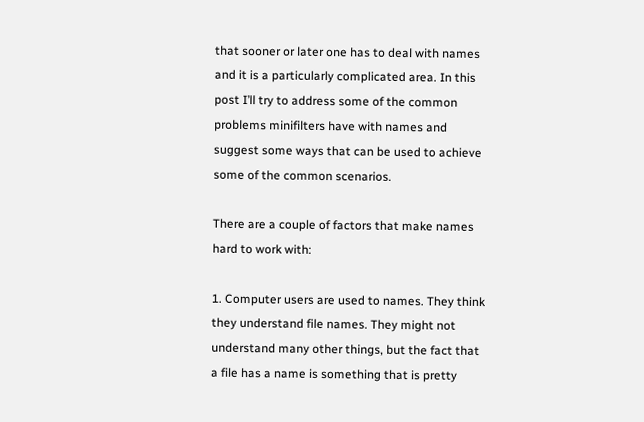that sooner or later one has to deal with names and it is a particularly complicated area. In this post I’ll try to address some of the common problems minifilters have with names and suggest some ways that can be used to achieve some of the common scenarios.

There are a couple of factors that make names hard to work with:

1. Computer users are used to names. They think they understand file names. They might not understand many other things, but the fact that a file has a name is something that is pretty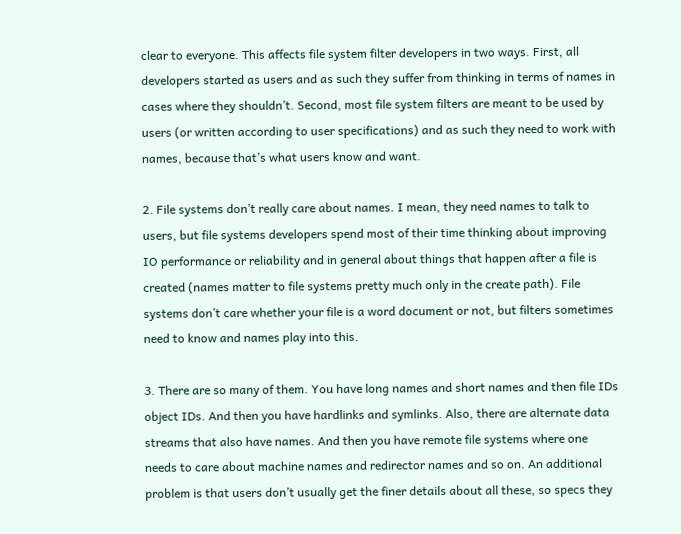clear to everyone. This affects file system filter developers in two ways. First, all developers started as users and as such they suffer from thinking in terms of names in cases where they shouldn’t. Second, most file system filters are meant to be used by users (or written according to user specifications) and as such they need to work with names, because that’s what users know and want.

2. File systems don’t really care about names. I mean, they need names to talk to users, but file systems developers spend most of their time thinking about improving IO performance or reliability and in general about things that happen after a file is created (names matter to file systems pretty much only in the create path). File systems don’t care whether your file is a word document or not, but filters sometimes need to know and names play into this.

3. There are so many of them. You have long names and short names and then file IDs object IDs. And then you have hardlinks and symlinks. Also, there are alternate data streams that also have names. And then you have remote file systems where one needs to care about machine names and redirector names and so on. An additional problem is that users don’t usually get the finer details about all these, so specs they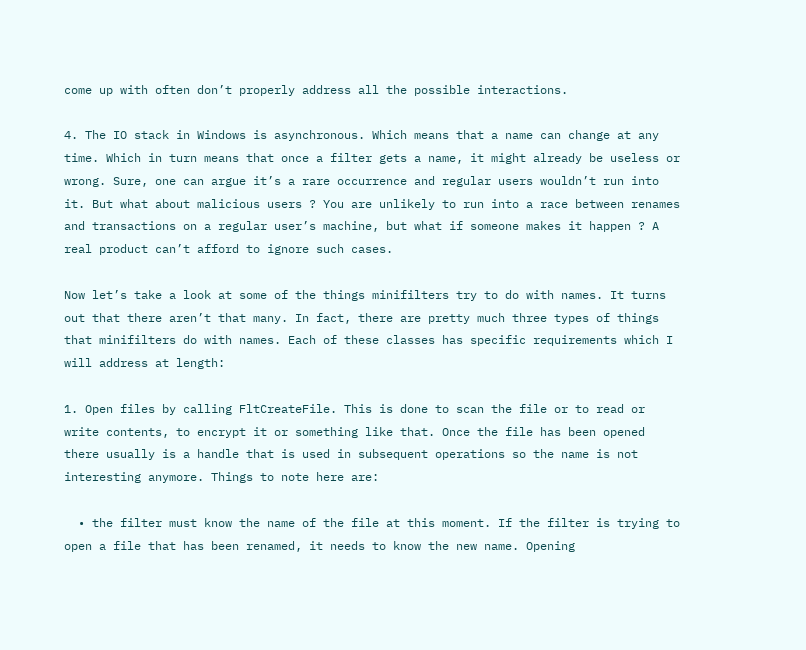come up with often don’t properly address all the possible interactions.

4. The IO stack in Windows is asynchronous. Which means that a name can change at any time. Which in turn means that once a filter gets a name, it might already be useless or wrong. Sure, one can argue it’s a rare occurrence and regular users wouldn’t run into it. But what about malicious users ? You are unlikely to run into a race between renames and transactions on a regular user’s machine, but what if someone makes it happen ? A real product can’t afford to ignore such cases.

Now let’s take a look at some of the things minifilters try to do with names. It turns out that there aren’t that many. In fact, there are pretty much three types of things that minifilters do with names. Each of these classes has specific requirements which I will address at length:

1. Open files by calling FltCreateFile. This is done to scan the file or to read or write contents, to encrypt it or something like that. Once the file has been opened there usually is a handle that is used in subsequent operations so the name is not interesting anymore. Things to note here are:

  • the filter must know the name of the file at this moment. If the filter is trying to open a file that has been renamed, it needs to know the new name. Opening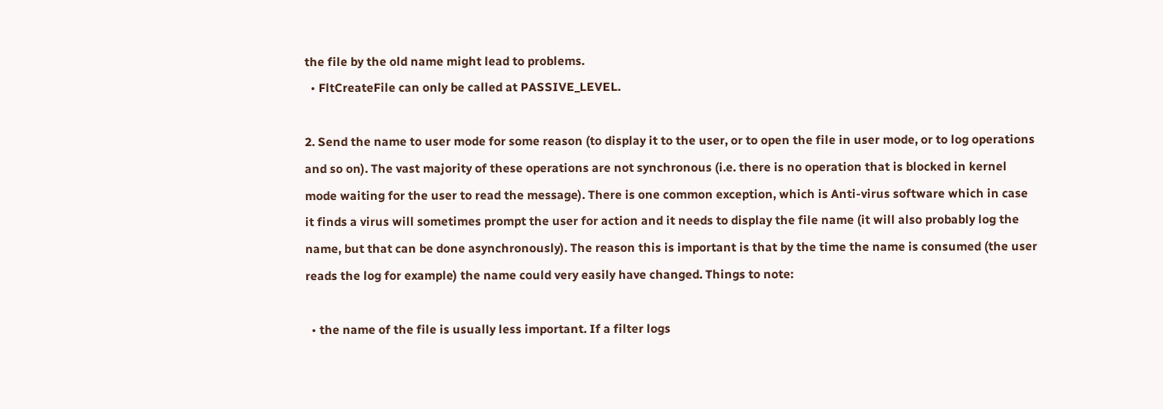the file by the old name might lead to problems.
  • FltCreateFile can only be called at PASSIVE_LEVEL.

2. Send the name to user mode for some reason (to display it to the user, or to open the file in user mode, or to log operations and so on). The vast majority of these operations are not synchronous (i.e. there is no operation that is blocked in kernel mode waiting for the user to read the message). There is one common exception, which is Anti-virus software which in case it finds a virus will sometimes prompt the user for action and it needs to display the file name (it will also probably log the name, but that can be done asynchronously). The reason this is important is that by the time the name is consumed (the user reads the log for example) the name could very easily have changed. Things to note:

  • the name of the file is usually less important. If a filter logs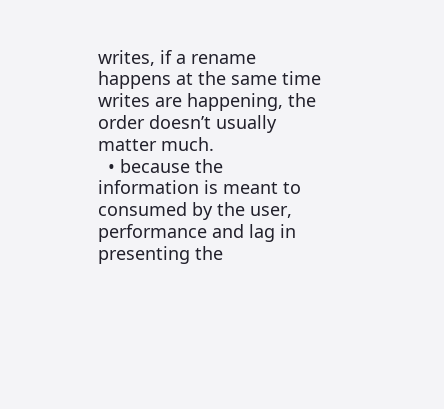writes, if a rename happens at the same time writes are happening, the order doesn’t usually matter much.
  • because the information is meant to consumed by the user, performance and lag in presenting the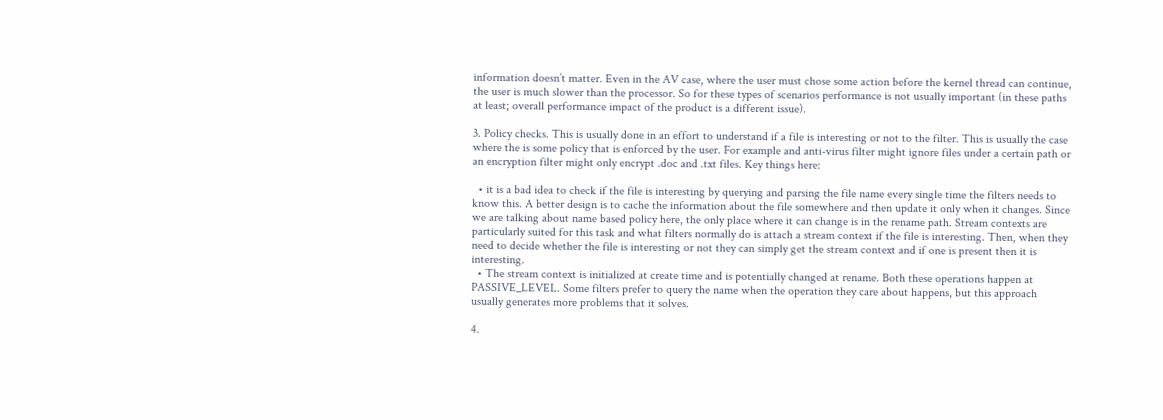information doesn’t matter. Even in the AV case, where the user must chose some action before the kernel thread can continue, the user is much slower than the processor. So for these types of scenarios performance is not usually important (in these paths at least; overall performance impact of the product is a different issue).

3. Policy checks. This is usually done in an effort to understand if a file is interesting or not to the filter. This is usually the case where the is some policy that is enforced by the user. For example and anti-virus filter might ignore files under a certain path or an encryption filter might only encrypt .doc and .txt files. Key things here:

  • it is a bad idea to check if the file is interesting by querying and parsing the file name every single time the filters needs to know this. A better design is to cache the information about the file somewhere and then update it only when it changes. Since we are talking about name based policy here, the only place where it can change is in the rename path. Stream contexts are particularly suited for this task and what filters normally do is attach a stream context if the file is interesting. Then, when they need to decide whether the file is interesting or not they can simply get the stream context and if one is present then it is interesting.
  • The stream context is initialized at create time and is potentially changed at rename. Both these operations happen at PASSIVE_LEVEL. Some filters prefer to query the name when the operation they care about happens, but this approach usually generates more problems that it solves.

4.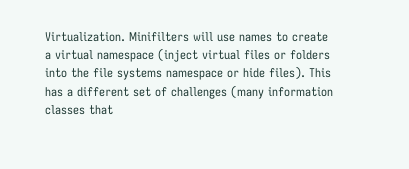Virtualization. Minifilters will use names to create a virtual namespace (inject virtual files or folders into the file systems namespace or hide files). This has a different set of challenges (many information classes that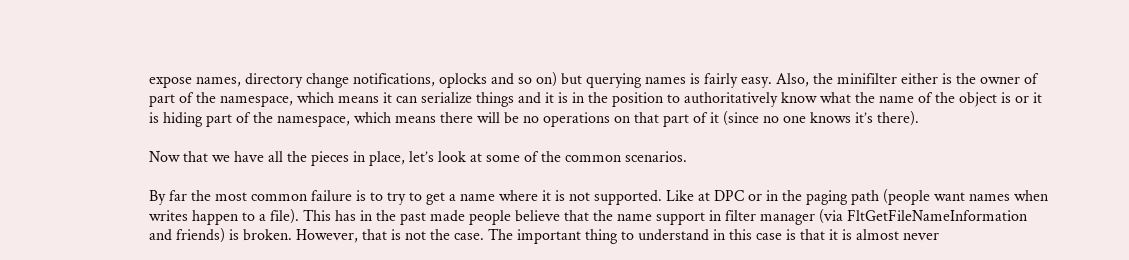expose names, directory change notifications, oplocks and so on) but querying names is fairly easy. Also, the minifilter either is the owner of part of the namespace, which means it can serialize things and it is in the position to authoritatively know what the name of the object is or it is hiding part of the namespace, which means there will be no operations on that part of it (since no one knows it’s there).

Now that we have all the pieces in place, let’s look at some of the common scenarios.

By far the most common failure is to try to get a name where it is not supported. Like at DPC or in the paging path (people want names when writes happen to a file). This has in the past made people believe that the name support in filter manager (via FltGetFileNameInformation and friends) is broken. However, that is not the case. The important thing to understand in this case is that it is almost never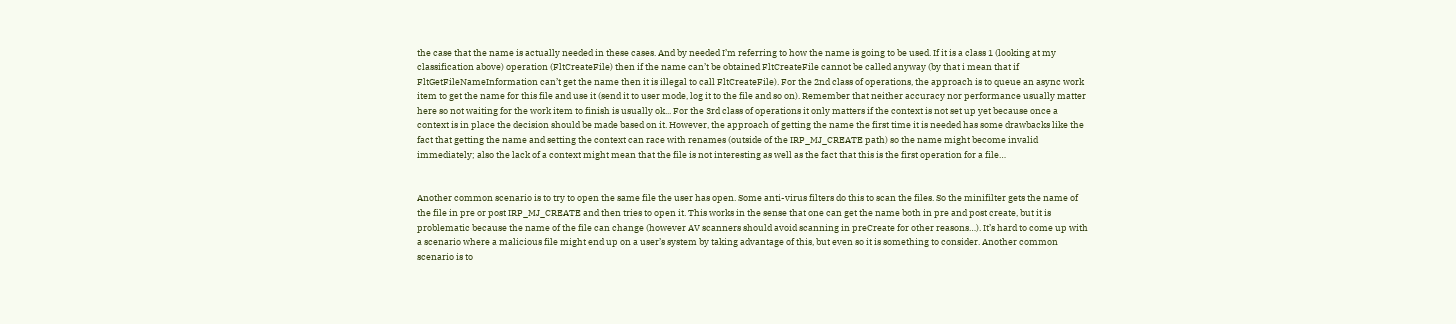the case that the name is actually needed in these cases. And by needed I’m referring to how the name is going to be used. If it is a class 1 (looking at my classification above) operation (FltCreateFile) then if the name can’t be obtained FltCreateFile cannot be called anyway (by that i mean that if FltGetFileNameInformation can’t get the name then it is illegal to call FltCreateFile). For the 2nd class of operations, the approach is to queue an async work item to get the name for this file and use it (send it to user mode, log it to the file and so on). Remember that neither accuracy nor performance usually matter here so not waiting for the work item to finish is usually ok... For the 3rd class of operations it only matters if the context is not set up yet because once a context is in place the decision should be made based on it. However, the approach of getting the name the first time it is needed has some drawbacks like the fact that getting the name and setting the context can race with renames (outside of the IRP_MJ_CREATE path) so the name might become invalid immediately; also the lack of a context might mean that the file is not interesting as well as the fact that this is the first operation for a file…


Another common scenario is to try to open the same file the user has open. Some anti-virus filters do this to scan the files. So the minifilter gets the name of the file in pre or post IRP_MJ_CREATE and then tries to open it. This works in the sense that one can get the name both in pre and post create, but it is problematic because the name of the file can change (however AV scanners should avoid scanning in preCreate for other reasons…). It’s hard to come up with a scenario where a malicious file might end up on a user’s system by taking advantage of this, but even so it is something to consider. Another common scenario is to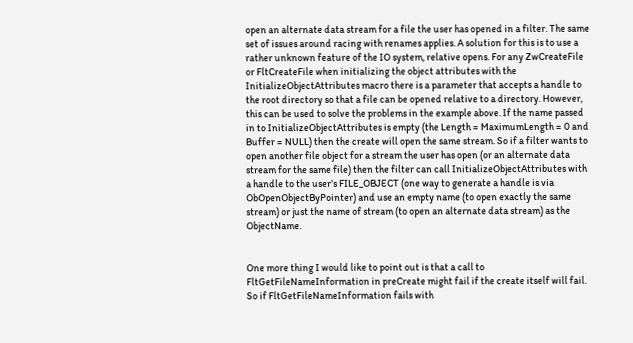open an alternate data stream for a file the user has opened in a filter. The same set of issues around racing with renames applies. A solution for this is to use a rather unknown feature of the IO system, relative opens. For any ZwCreateFile or FltCreateFile when initializing the object attributes with the InitializeObjectAttributes macro there is a parameter that accepts a handle to the root directory so that a file can be opened relative to a directory. However, this can be used to solve the problems in the example above. If the name passed in to InitializeObjectAttributes is empty (the Length = MaximumLength = 0 and Buffer = NULL) then the create will open the same stream. So if a filter wants to open another file object for a stream the user has open (or an alternate data stream for the same file) then the filter can call InitializeObjectAttributes with a handle to the user’s FILE_OBJECT (one way to generate a handle is via ObOpenObjectByPointer) and use an empty name (to open exactly the same stream) or just the name of stream (to open an alternate data stream) as the ObjectName.


One more thing I would like to point out is that a call to FltGetFileNameInformation in preCreate might fail if the create itself will fail. So if FltGetFileNameInformation fails with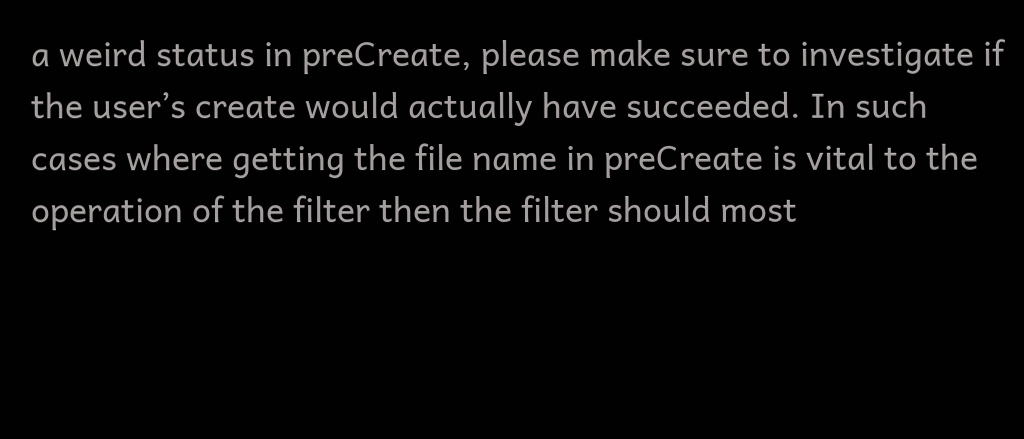a weird status in preCreate, please make sure to investigate if the user’s create would actually have succeeded. In such cases where getting the file name in preCreate is vital to the operation of the filter then the filter should most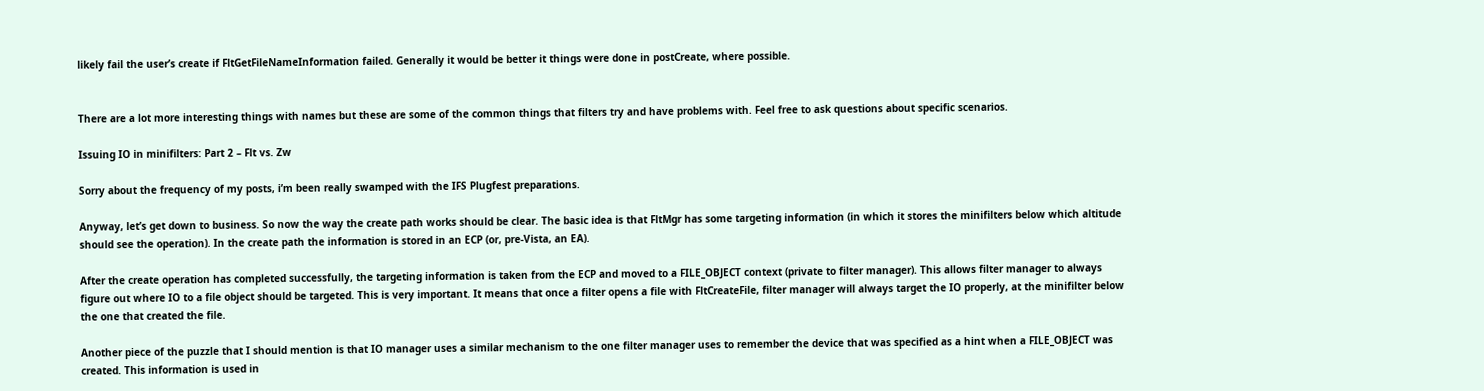likely fail the user’s create if FltGetFileNameInformation failed. Generally it would be better it things were done in postCreate, where possible.


There are a lot more interesting things with names but these are some of the common things that filters try and have problems with. Feel free to ask questions about specific scenarios.

Issuing IO in minifilters: Part 2 – Flt vs. Zw

Sorry about the frequency of my posts, i’m been really swamped with the IFS Plugfest preparations.

Anyway, let’s get down to business. So now the way the create path works should be clear. The basic idea is that FltMgr has some targeting information (in which it stores the minifilters below which altitude should see the operation). In the create path the information is stored in an ECP (or, pre-Vista, an EA).

After the create operation has completed successfully, the targeting information is taken from the ECP and moved to a FILE_OBJECT context (private to filter manager). This allows filter manager to always figure out where IO to a file object should be targeted. This is very important. It means that once a filter opens a file with FltCreateFile, filter manager will always target the IO properly, at the minifilter below the one that created the file.

Another piece of the puzzle that I should mention is that IO manager uses a similar mechanism to the one filter manager uses to remember the device that was specified as a hint when a FILE_OBJECT was created. This information is used in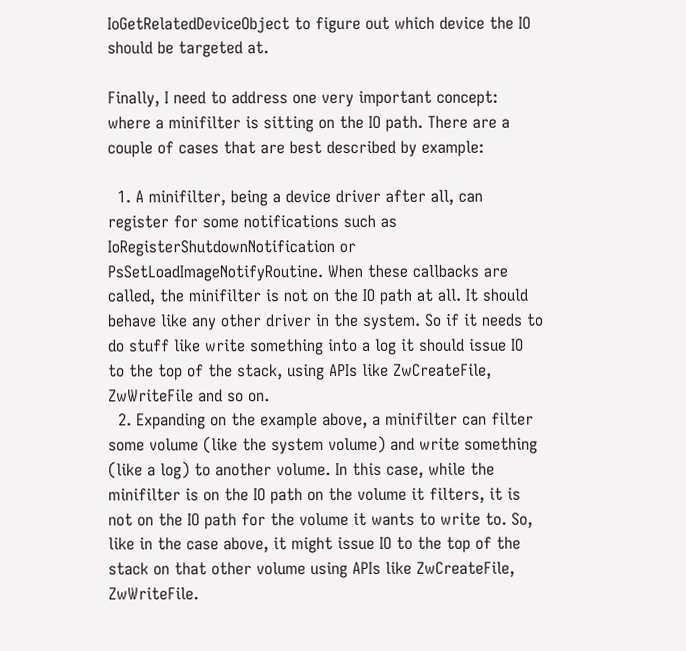IoGetRelatedDeviceObject to figure out which device the IO should be targeted at.

Finally, I need to address one very important concept: where a minifilter is sitting on the IO path. There are a couple of cases that are best described by example:

  1. A minifilter, being a device driver after all, can register for some notifications such as IoRegisterShutdownNotification or PsSetLoadImageNotifyRoutine. When these callbacks are called, the minifilter is not on the IO path at all. It should behave like any other driver in the system. So if it needs to do stuff like write something into a log it should issue IO to the top of the stack, using APIs like ZwCreateFile, ZwWriteFile and so on.
  2. Expanding on the example above, a minifilter can filter some volume (like the system volume) and write something (like a log) to another volume. In this case, while the minifilter is on the IO path on the volume it filters, it is not on the IO path for the volume it wants to write to. So, like in the case above, it might issue IO to the top of the stack on that other volume using APIs like ZwCreateFile, ZwWriteFile.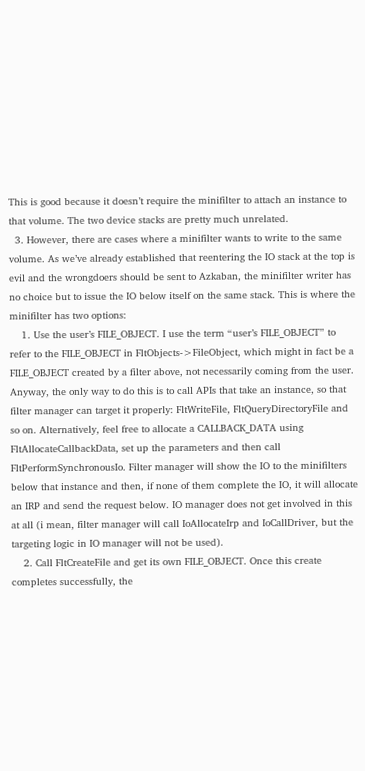This is good because it doesn’t require the minifilter to attach an instance to that volume. The two device stacks are pretty much unrelated.
  3. However, there are cases where a minifilter wants to write to the same volume. As we’ve already established that reentering the IO stack at the top is evil and the wrongdoers should be sent to Azkaban, the minifilter writer has no choice but to issue the IO below itself on the same stack. This is where the minifilter has two options:
    1. Use the user’s FILE_OBJECT. I use the term “user’s FILE_OBJECT” to refer to the FILE_OBJECT in FltObjects->FileObject, which might in fact be a FILE_OBJECT created by a filter above, not necessarily coming from the user. Anyway, the only way to do this is to call APIs that take an instance, so that filter manager can target it properly: FltWriteFile, FltQueryDirectoryFile and so on. Alternatively, feel free to allocate a CALLBACK_DATA using FltAllocateCallbackData, set up the parameters and then call FltPerformSynchronousIo. Filter manager will show the IO to the minifilters below that instance and then, if none of them complete the IO, it will allocate an IRP and send the request below. IO manager does not get involved in this at all (i mean, filter manager will call IoAllocateIrp and IoCallDriver, but the targeting logic in IO manager will not be used).
    2. Call FltCreateFile and get its own FILE_OBJECT. Once this create completes successfully, the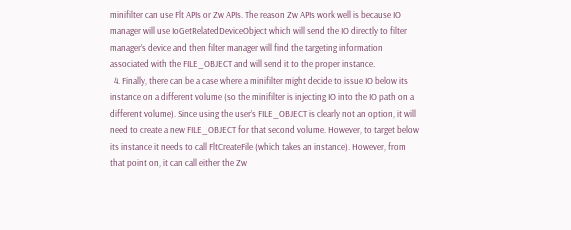minifilter can use Flt APIs or Zw APIs. The reason Zw APIs work well is because IO manager will use IoGetRelatedDeviceObject which will send the IO directly to filter manager’s device and then filter manager will find the targeting information associated with the FILE_OBJECT and will send it to the proper instance.
  4. Finally, there can be a case where a minifilter might decide to issue IO below its instance on a different volume (so the minifilter is injecting IO into the IO path on a different volume). Since using the user’s FILE_OBJECT is clearly not an option, it will need to create a new FILE_OBJECT for that second volume. However, to target below its instance it needs to call FltCreateFile (which takes an instance). However, from that point on, it can call either the Zw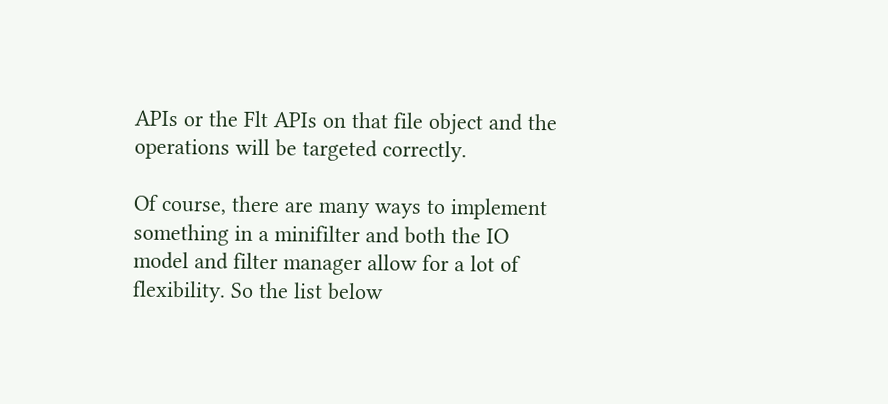APIs or the Flt APIs on that file object and the operations will be targeted correctly.

Of course, there are many ways to implement something in a minifilter and both the IO model and filter manager allow for a lot of flexibility. So the list below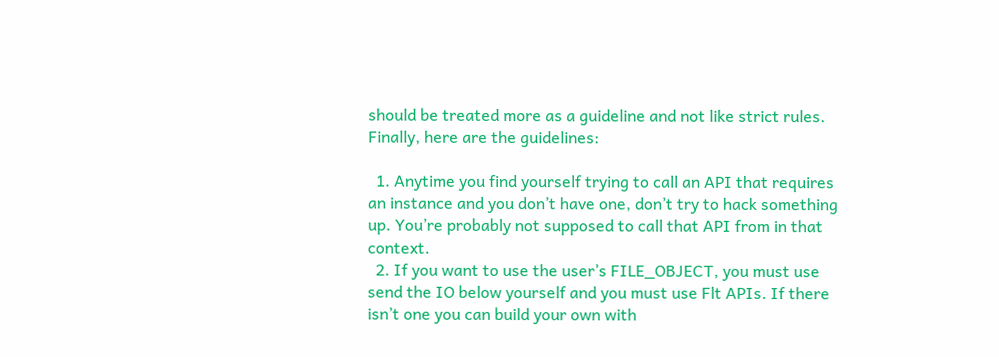should be treated more as a guideline and not like strict rules. Finally, here are the guidelines:

  1. Anytime you find yourself trying to call an API that requires an instance and you don’t have one, don’t try to hack something up. You’re probably not supposed to call that API from in that context.
  2. If you want to use the user’s FILE_OBJECT, you must use send the IO below yourself and you must use Flt APIs. If there isn’t one you can build your own with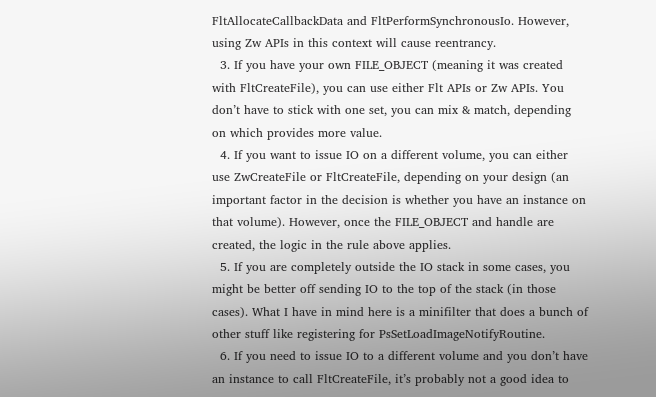FltAllocateCallbackData and FltPerformSynchronousIo. However, using Zw APIs in this context will cause reentrancy.
  3. If you have your own FILE_OBJECT (meaning it was created with FltCreateFile), you can use either Flt APIs or Zw APIs. You don’t have to stick with one set, you can mix & match, depending on which provides more value.
  4. If you want to issue IO on a different volume, you can either use ZwCreateFile or FltCreateFile, depending on your design (an important factor in the decision is whether you have an instance on that volume). However, once the FILE_OBJECT and handle are created, the logic in the rule above applies.
  5. If you are completely outside the IO stack in some cases, you might be better off sending IO to the top of the stack (in those cases). What I have in mind here is a minifilter that does a bunch of other stuff like registering for PsSetLoadImageNotifyRoutine.
  6. If you need to issue IO to a different volume and you don’t have an instance to call FltCreateFile, it’s probably not a good idea to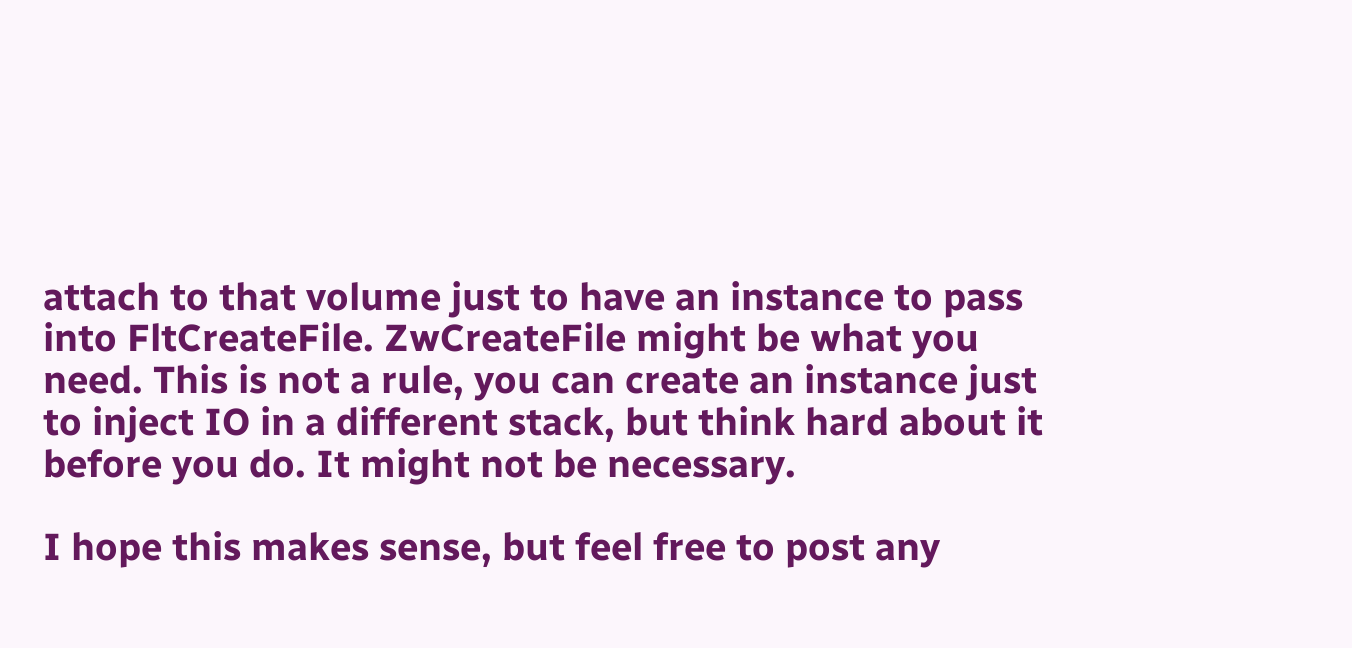attach to that volume just to have an instance to pass into FltCreateFile. ZwCreateFile might be what you need. This is not a rule, you can create an instance just to inject IO in a different stack, but think hard about it before you do. It might not be necessary.

I hope this makes sense, but feel free to post any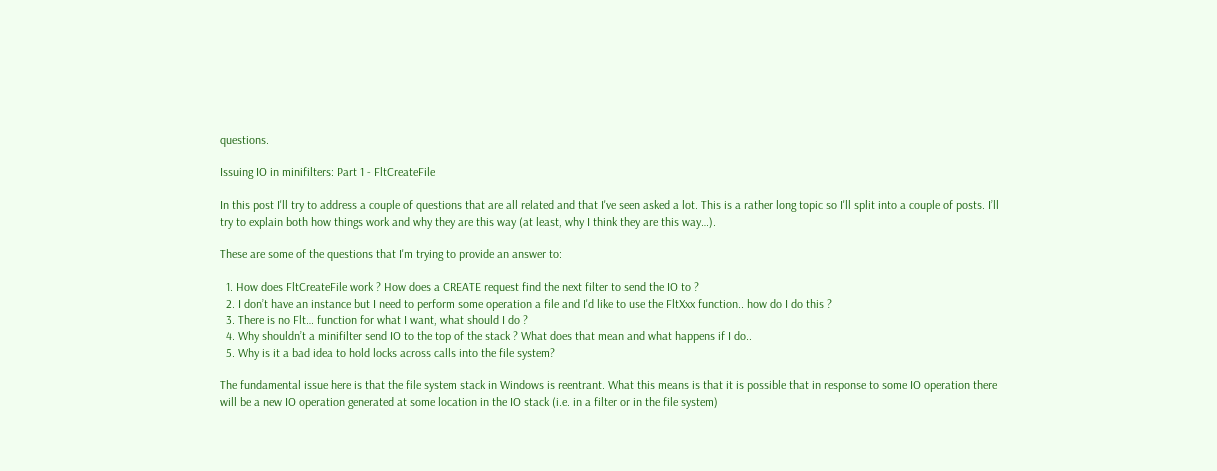questions.

Issuing IO in minifilters: Part 1 - FltCreateFile

In this post I'll try to address a couple of questions that are all related and that I've seen asked a lot. This is a rather long topic so I'll split into a couple of posts. I’ll try to explain both how things work and why they are this way (at least, why I think they are this way…).

These are some of the questions that I'm trying to provide an answer to:

  1. How does FltCreateFile work ? How does a CREATE request find the next filter to send the IO to ?
  2. I don’t have an instance but I need to perform some operation a file and I'd like to use the FltXxx function.. how do I do this ?
  3. There is no Flt… function for what I want, what should I do ?
  4. Why shouldn’t a minifilter send IO to the top of the stack ? What does that mean and what happens if I do..
  5. Why is it a bad idea to hold locks across calls into the file system?

The fundamental issue here is that the file system stack in Windows is reentrant. What this means is that it is possible that in response to some IO operation there will be a new IO operation generated at some location in the IO stack (i.e. in a filter or in the file system)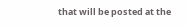that will be posted at the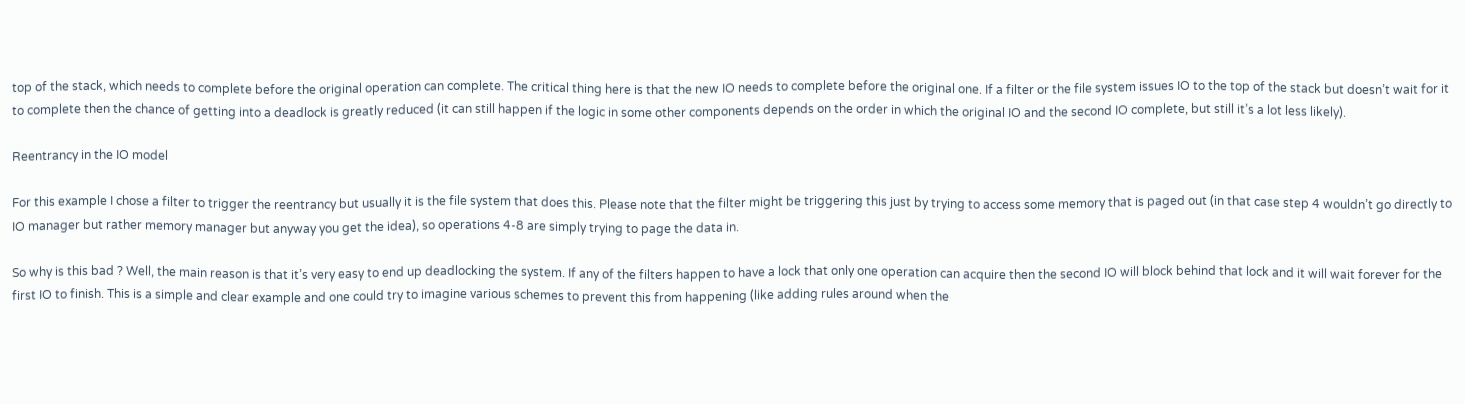top of the stack, which needs to complete before the original operation can complete. The critical thing here is that the new IO needs to complete before the original one. If a filter or the file system issues IO to the top of the stack but doesn’t wait for it to complete then the chance of getting into a deadlock is greatly reduced (it can still happen if the logic in some other components depends on the order in which the original IO and the second IO complete, but still it’s a lot less likely).

Reentrancy in the IO model

For this example I chose a filter to trigger the reentrancy but usually it is the file system that does this. Please note that the filter might be triggering this just by trying to access some memory that is paged out (in that case step 4 wouldn’t go directly to IO manager but rather memory manager but anyway you get the idea), so operations 4-8 are simply trying to page the data in.

So why is this bad ? Well, the main reason is that it’s very easy to end up deadlocking the system. If any of the filters happen to have a lock that only one operation can acquire then the second IO will block behind that lock and it will wait forever for the first IO to finish. This is a simple and clear example and one could try to imagine various schemes to prevent this from happening (like adding rules around when the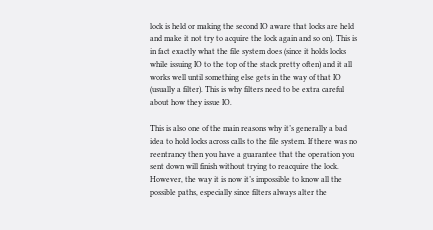lock is held or making the second IO aware that locks are held and make it not try to acquire the lock again and so on). This is in fact exactly what the file system does (since it holds locks while issuing IO to the top of the stack pretty often) and it all works well until something else gets in the way of that IO (usually a filter). This is why filters need to be extra careful about how they issue IO.

This is also one of the main reasons why it’s generally a bad idea to hold locks across calls to the file system. If there was no reentrancy then you have a guarantee that the operation you sent down will finish without trying to reacquire the lock. However, the way it is now it’s impossible to know all the possible paths, especially since filters always alter the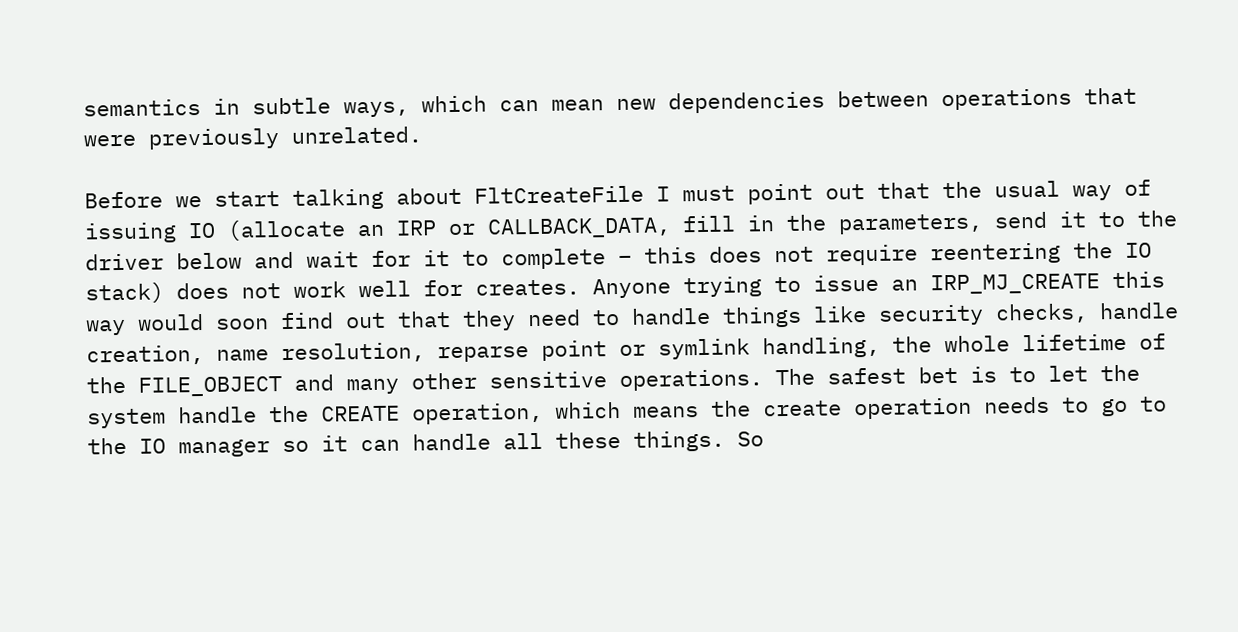semantics in subtle ways, which can mean new dependencies between operations that were previously unrelated.

Before we start talking about FltCreateFile I must point out that the usual way of issuing IO (allocate an IRP or CALLBACK_DATA, fill in the parameters, send it to the driver below and wait for it to complete – this does not require reentering the IO stack) does not work well for creates. Anyone trying to issue an IRP_MJ_CREATE this way would soon find out that they need to handle things like security checks, handle creation, name resolution, reparse point or symlink handling, the whole lifetime of the FILE_OBJECT and many other sensitive operations. The safest bet is to let the system handle the CREATE operation, which means the create operation needs to go to the IO manager so it can handle all these things. So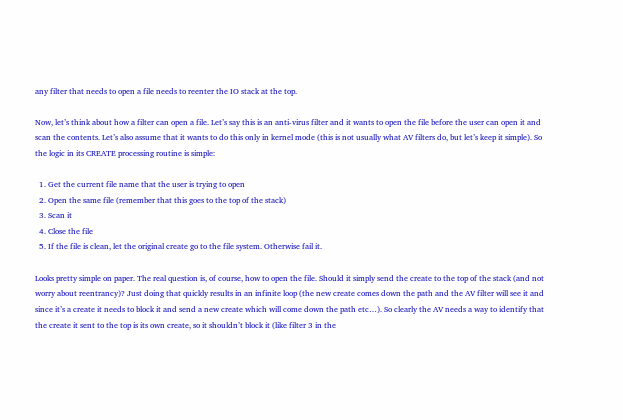any filter that needs to open a file needs to reenter the IO stack at the top.

Now, let’s think about how a filter can open a file. Let’s say this is an anti-virus filter and it wants to open the file before the user can open it and scan the contents. Let’s also assume that it wants to do this only in kernel mode (this is not usually what AV filters do, but let’s keep it simple). So the logic in its CREATE processing routine is simple:

  1. Get the current file name that the user is trying to open
  2. Open the same file (remember that this goes to the top of the stack)
  3. Scan it
  4. Close the file
  5. If the file is clean, let the original create go to the file system. Otherwise fail it.

Looks pretty simple on paper. The real question is, of course, how to open the file. Should it simply send the create to the top of the stack (and not worry about reentrancy)? Just doing that quickly results in an infinite loop (the new create comes down the path and the AV filter will see it and since it’s a create it needs to block it and send a new create which will come down the path etc…). So clearly the AV needs a way to identify that the create it sent to the top is its own create, so it shouldn’t block it (like filter 3 in the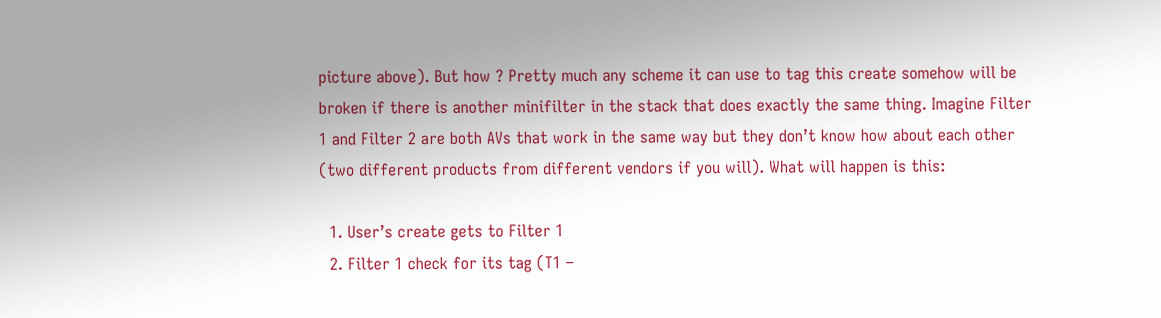picture above). But how ? Pretty much any scheme it can use to tag this create somehow will be broken if there is another minifilter in the stack that does exactly the same thing. Imagine Filter 1 and Filter 2 are both AVs that work in the same way but they don’t know how about each other (two different products from different vendors if you will). What will happen is this:

  1. User’s create gets to Filter 1
  2. Filter 1 check for its tag (T1 –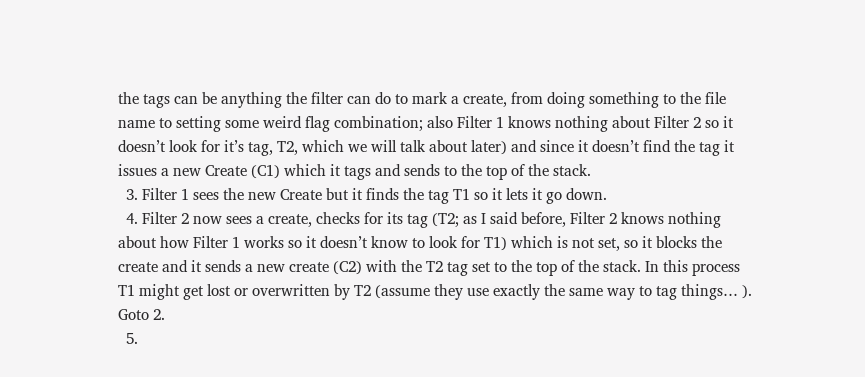the tags can be anything the filter can do to mark a create, from doing something to the file name to setting some weird flag combination; also Filter 1 knows nothing about Filter 2 so it doesn’t look for it’s tag, T2, which we will talk about later) and since it doesn’t find the tag it issues a new Create (C1) which it tags and sends to the top of the stack.
  3. Filter 1 sees the new Create but it finds the tag T1 so it lets it go down.
  4. Filter 2 now sees a create, checks for its tag (T2; as I said before, Filter 2 knows nothing about how Filter 1 works so it doesn’t know to look for T1) which is not set, so it blocks the create and it sends a new create (C2) with the T2 tag set to the top of the stack. In this process T1 might get lost or overwritten by T2 (assume they use exactly the same way to tag things… ). Goto 2.
  5.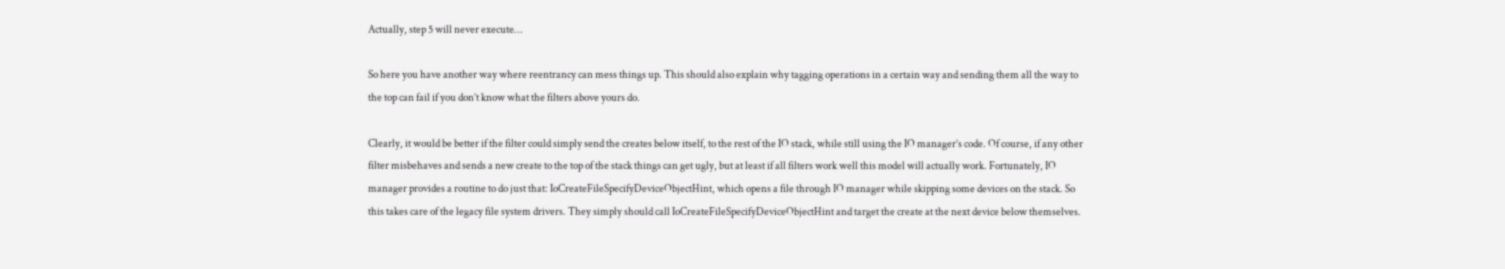Actually, step 5 will never execute…

So here you have another way where reentrancy can mess things up. This should also explain why tagging operations in a certain way and sending them all the way to the top can fail if you don’t know what the filters above yours do.

Clearly, it would be better if the filter could simply send the creates below itself, to the rest of the IO stack, while still using the IO manager’s code. Of course, if any other filter misbehaves and sends a new create to the top of the stack things can get ugly, but at least if all filters work well this model will actually work. Fortunately, IO manager provides a routine to do just that: IoCreateFileSpecifyDeviceObjectHint, which opens a file through IO manager while skipping some devices on the stack. So this takes care of the legacy file system drivers. They simply should call IoCreateFileSpecifyDeviceObjectHint and target the create at the next device below themselves.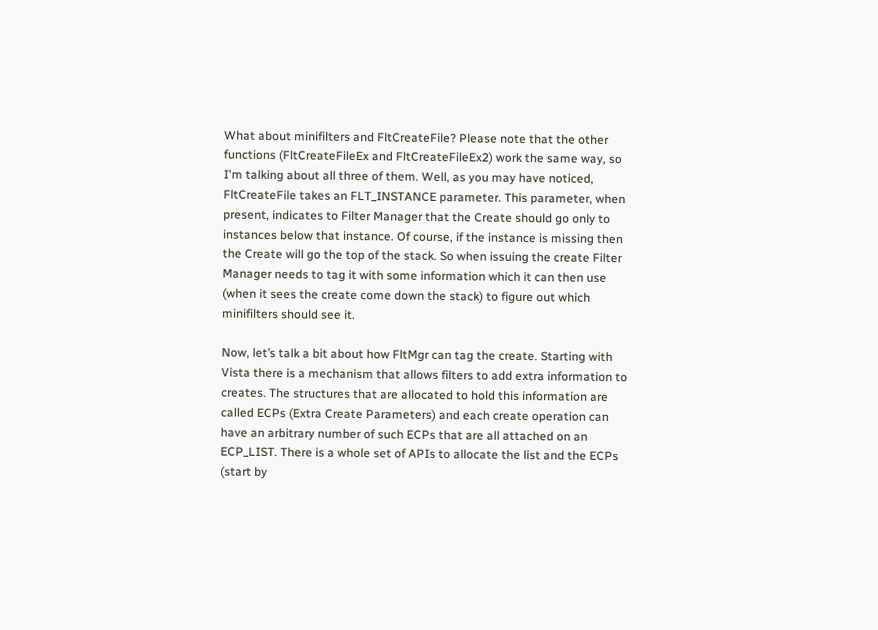What about minifilters and FltCreateFile? Please note that the other functions (FltCreateFileEx and FltCreateFileEx2) work the same way, so I'm talking about all three of them. Well, as you may have noticed, FltCreateFile takes an FLT_INSTANCE parameter. This parameter, when present, indicates to Filter Manager that the Create should go only to instances below that instance. Of course, if the instance is missing then the Create will go the top of the stack. So when issuing the create Filter Manager needs to tag it with some information which it can then use (when it sees the create come down the stack) to figure out which minifilters should see it.

Now, let’s talk a bit about how FltMgr can tag the create. Starting with Vista there is a mechanism that allows filters to add extra information to creates. The structures that are allocated to hold this information are called ECPs (Extra Create Parameters) and each create operation can have an arbitrary number of such ECPs that are all attached on an ECP_LIST. There is a whole set of APIs to allocate the list and the ECPs (start by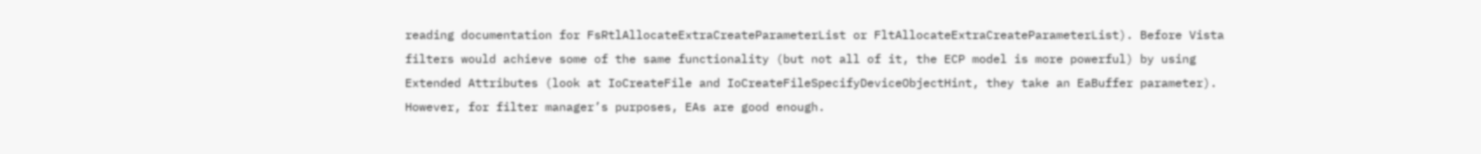reading documentation for FsRtlAllocateExtraCreateParameterList or FltAllocateExtraCreateParameterList). Before Vista filters would achieve some of the same functionality (but not all of it, the ECP model is more powerful) by using Extended Attributes (look at IoCreateFile and IoCreateFileSpecifyDeviceObjectHint, they take an EaBuffer parameter). However, for filter manager’s purposes, EAs are good enough.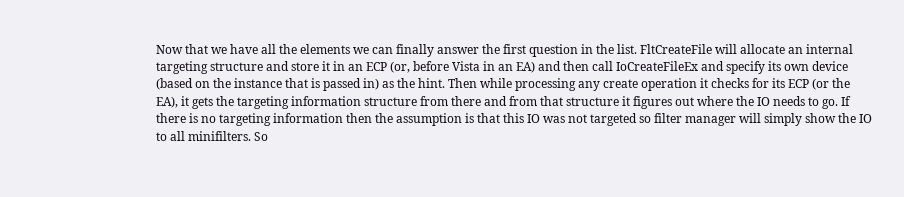Now that we have all the elements we can finally answer the first question in the list. FltCreateFile will allocate an internal targeting structure and store it in an ECP (or, before Vista in an EA) and then call IoCreateFileEx and specify its own device (based on the instance that is passed in) as the hint. Then while processing any create operation it checks for its ECP (or the EA), it gets the targeting information structure from there and from that structure it figures out where the IO needs to go. If there is no targeting information then the assumption is that this IO was not targeted so filter manager will simply show the IO to all minifilters. So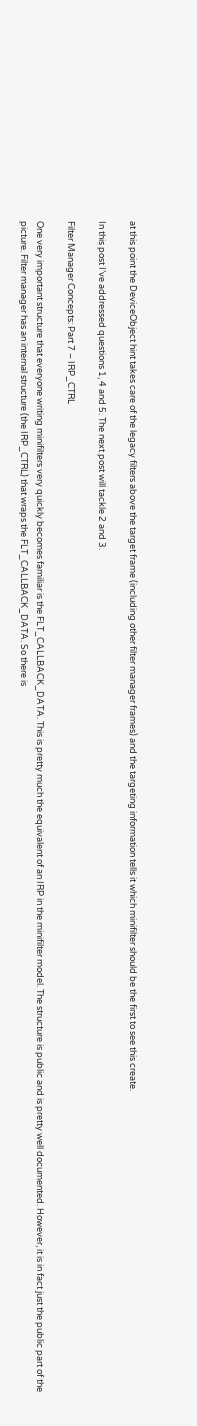at this point the DeviceObject hint takes care of the legacy filters above the target frame (including other filter manager frames) and the targeting information tells it which minifilter should be the first to see this create.

In this post I’ve addressed questions 1, 4 and 5. The next post will tackle 2 and 3.

Filter Manager Concepts: Part 7 – IRP_CTRL

One very important structure that everyone writing minifilters very quickly becomes familiar is the FLT_CALLBACK_DATA. This is pretty much the equivalent of an IRP in the minifilter model. The structure is public and is pretty well documented. However, it is in fact just the public part of the picture. Filter manager has an internal structure (the IRP_CTRL) that wraps the FLT_CALLBACK_DATA. So there is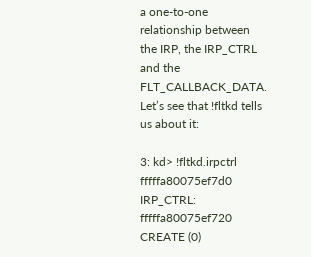a one-to-one relationship between the IRP, the IRP_CTRL and the FLT_CALLBACK_DATA. Let’s see that !fltkd tells us about it:

3: kd> !fltkd.irpctrl fffffa80075ef7d0
IRP_CTRL: fffffa80075ef720  CREATE (0)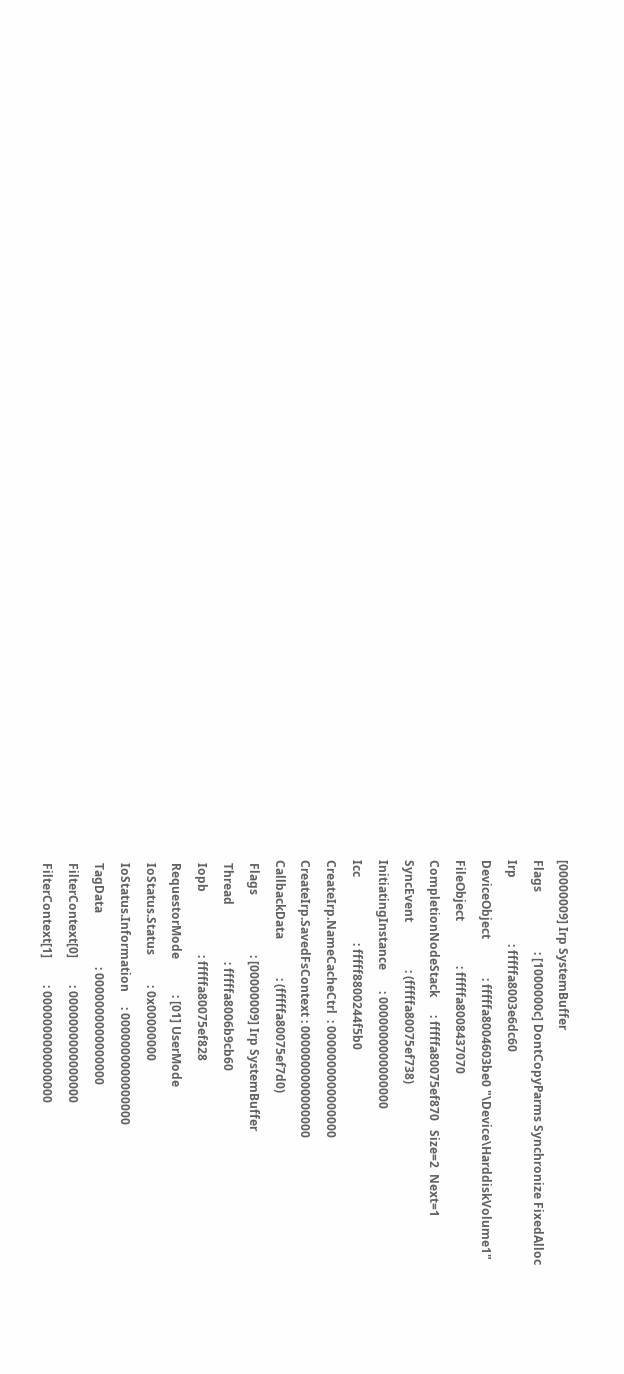[00000009] Irp SystemBuffer
Flags                    : [1000000c] DontCopyParms Synchronize FixedAlloc
Irp                      : fffffa8003e6dc60
DeviceObject             : fffffa8004603be0 "\Device\HarddiskVolume1"
FileObject               : fffffa8008437070
CompletionNodeStack      : fffffa80075ef870   Size=2  Next=1
SyncEvent                : (fffffa80075ef738)
InitiatingInstance       : 0000000000000000
Icc                      : fffff8800244f5b0
CreateIrp.NameCacheCtrl  : 0000000000000000
CreateIrp.SavedFsContext : 0000000000000000
CallbackData             : (fffffa80075ef7d0)
 Flags                    : [00000009] Irp SystemBuffer
 Thread                   : fffffa8006b9cb60
 Iopb                     : fffffa80075ef828
 RequestorMode            : [01] UserMode
 IoStatus.Status          : 0x00000000
 IoStatus.Information     : 0000000000000000
 TagData                  : 0000000000000000
 FilterContext[0]         : 0000000000000000
 FilterContext[1]         : 0000000000000000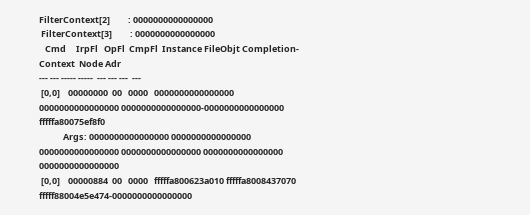FilterContext[2]         : 0000000000000000
 FilterContext[3]         : 0000000000000000
   Cmd     IrpFl   OpFl  CmpFl  Instance FileObjt Completion-Context  Node Adr
--- --- ----- -----  --- --- ---  ---
 [0,0]    00000000  00   0000   0000000000000000 0000000000000000 0000000000000000-0000000000000000   fffffa80075ef8f0
            Args: 0000000000000000 0000000000000000 0000000000000000 0000000000000000 0000000000000000 0000000000000000
 [0,0]    00000884  00   0000   fffffa800623a010 fffffa8008437070 fffff88004e5e474-0000000000000000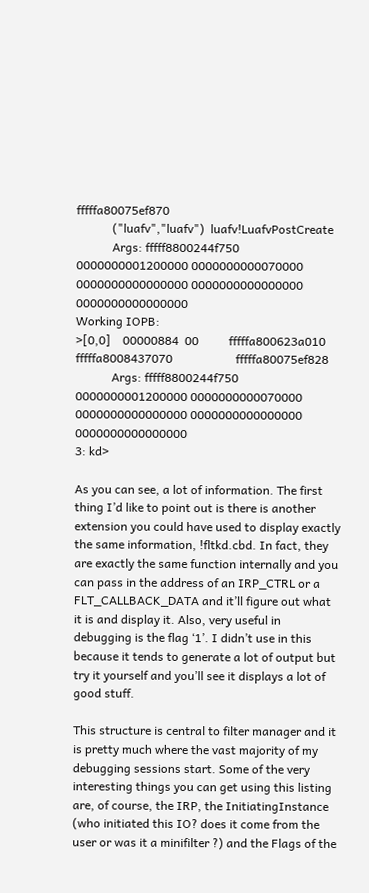fffffa80075ef870
            ("luafv","luafv")  luafv!LuafvPostCreate
            Args: fffff8800244f750 0000000001200000 0000000000070000 0000000000000000 0000000000000000 0000000000000000
Working IOPB:
>[0,0]    00000884  00          fffffa800623a010 fffffa8008437070                     fffffa80075ef828
            Args: fffff8800244f750 0000000001200000 0000000000070000 0000000000000000 0000000000000000 0000000000000000
3: kd>

As you can see, a lot of information. The first thing I’d like to point out is there is another extension you could have used to display exactly the same information, !fltkd.cbd. In fact, they are exactly the same function internally and you can pass in the address of an IRP_CTRL or a FLT_CALLBACK_DATA and it’ll figure out what it is and display it. Also, very useful in debugging is the flag ‘1’. I didn’t use in this because it tends to generate a lot of output but try it yourself and you’ll see it displays a lot of good stuff.

This structure is central to filter manager and it is pretty much where the vast majority of my debugging sessions start. Some of the very interesting things you can get using this listing are, of course, the IRP, the InitiatingInstance (who initiated this IO? does it come from the user or was it a minifilter ?) and the Flags of the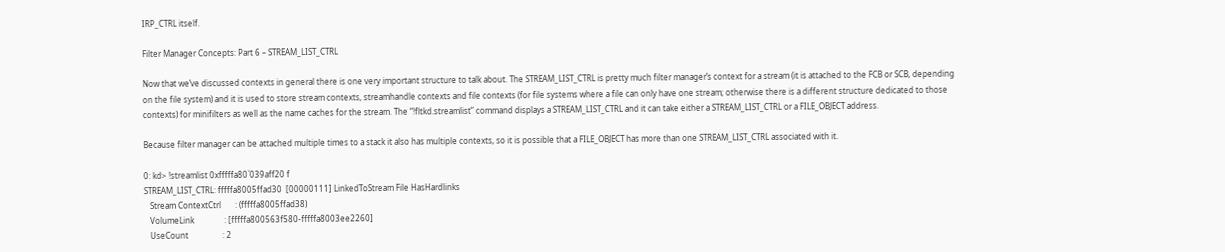IRP_CTRL itself.

Filter Manager Concepts: Part 6 – STREAM_LIST_CTRL

Now that we’ve discussed contexts in general there is one very important structure to talk about. The STREAM_LIST_CTRL is pretty much filter manager’s context for a stream (it is attached to the FCB or SCB, depending on the file system) and it is used to store stream contexts, streamhandle contexts and file contexts (for file systems where a file can only have one stream; otherwise there is a different structure dedicated to those contexts) for minifilters as well as the name caches for the stream. The “!fltkd.streamlist” command displays a STREAM_LIST_CTRL and it can take either a STREAM_LIST_CTRL or a FILE_OBJECT address.

Because filter manager can be attached multiple times to a stack it also has multiple contexts, so it is possible that a FILE_OBJECT has more than one STREAM_LIST_CTRL associated with it.

0: kd> !streamlist 0xfffffa80`039aff20 f
STREAM_LIST_CTRL: fffffa8005ffad30  [00000111] LinkedToStream File HasHardlinks
   Stream ContextCtrl       : (fffffa8005ffad38)
   VolumeLink               : [fffffa800563f580-fffffa8003ee2260]
   UseCount                 : 2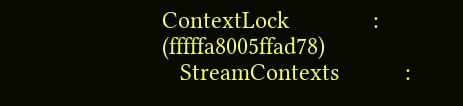ContextLock              : (fffffa8005ffad78)
   StreamContexts           :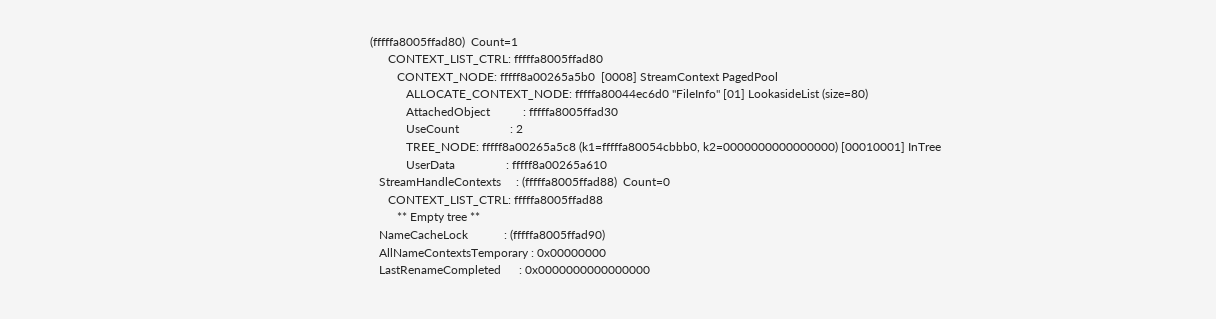(fffffa8005ffad80)  Count=1
      CONTEXT_LIST_CTRL: fffffa8005ffad80
         CONTEXT_NODE: fffff8a00265a5b0  [0008] StreamContext PagedPool
            ALLOCATE_CONTEXT_NODE: fffffa80044ec6d0 "FileInfo" [01] LookasideList (size=80)
            AttachedObject           : fffffa8005ffad30
            UseCount                 : 2
            TREE_NODE: fffff8a00265a5c8 (k1=fffffa80054cbbb0, k2=0000000000000000) [00010001] InTree
            UserData                 : fffff8a00265a610
   StreamHandleContexts     : (fffffa8005ffad88)  Count=0
      CONTEXT_LIST_CTRL: fffffa8005ffad88
         ** Empty tree **
   NameCacheLock            : (fffffa8005ffad90)
   AllNameContextsTemporary : 0x00000000
   LastRenameCompleted      : 0x0000000000000000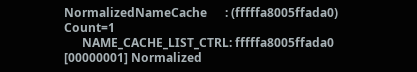NormalizedNameCache      : (fffffa8005ffada0)  Count=1
      NAME_CACHE_LIST_CTRL: fffffa8005ffada0  [00000001] Normalized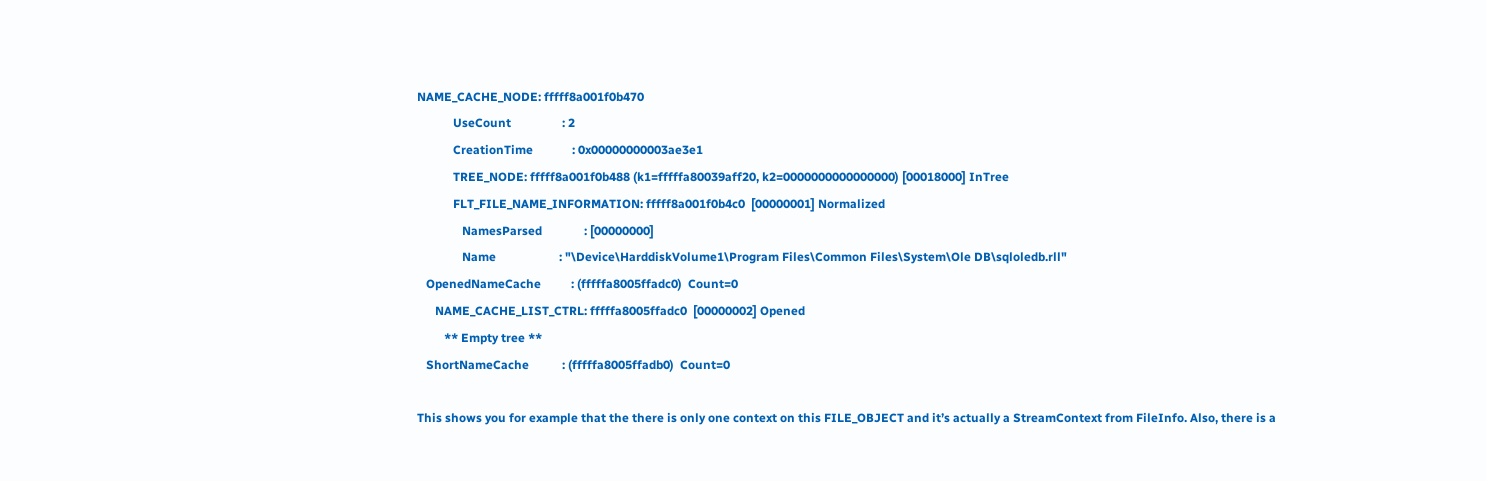NAME_CACHE_NODE: fffff8a001f0b470
            UseCount                 : 2
            CreationTime             : 0x00000000003ae3e1
            TREE_NODE: fffff8a001f0b488 (k1=fffffa80039aff20, k2=0000000000000000) [00018000] InTree
            FLT_FILE_NAME_INFORMATION: fffff8a001f0b4c0  [00000001] Normalized
               NamesParsed              : [00000000]
               Name                     : "\Device\HarddiskVolume1\Program Files\Common Files\System\Ole DB\sqloledb.rll"
   OpenedNameCache          : (fffffa8005ffadc0)  Count=0
      NAME_CACHE_LIST_CTRL: fffffa8005ffadc0  [00000002] Opened
         ** Empty tree **
   ShortNameCache           : (fffffa8005ffadb0)  Count=0

This shows you for example that the there is only one context on this FILE_OBJECT and it’s actually a StreamContext from FileInfo. Also, there is a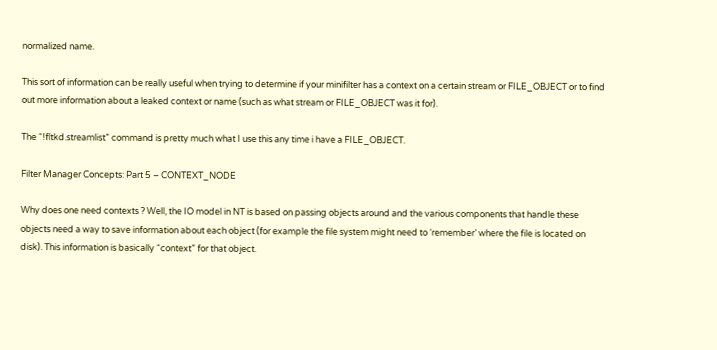normalized name.

This sort of information can be really useful when trying to determine if your minifilter has a context on a certain stream or FILE_OBJECT or to find out more information about a leaked context or name (such as what stream or FILE_OBJECT was it for).

The “!fltkd.streamlist” command is pretty much what I use this any time i have a FILE_OBJECT.

Filter Manager Concepts: Part 5 – CONTEXT_NODE

Why does one need contexts ? Well, the IO model in NT is based on passing objects around and the various components that handle these objects need a way to save information about each object (for example the file system might need to ‘remember’ where the file is located on disk). This information is basically “context” for that object.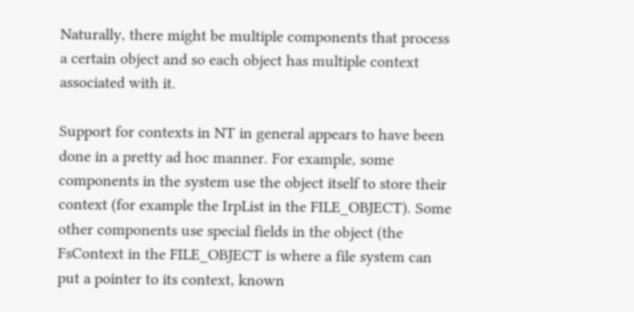Naturally, there might be multiple components that process a certain object and so each object has multiple context associated with it.

Support for contexts in NT in general appears to have been done in a pretty ad hoc manner. For example, some components in the system use the object itself to store their context (for example the IrpList in the FILE_OBJECT). Some other components use special fields in the object (the FsContext in the FILE_OBJECT is where a file system can put a pointer to its context, known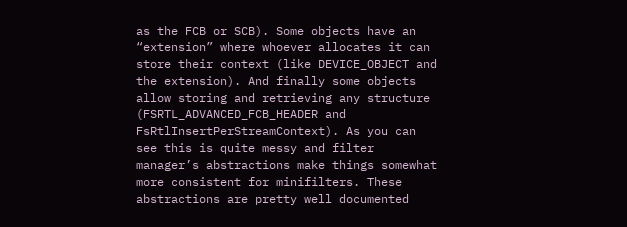as the FCB or SCB). Some objects have an “extension” where whoever allocates it can store their context (like DEVICE_OBJECT and the extension). And finally some objects allow storing and retrieving any structure (FSRTL_ADVANCED_FCB_HEADER and FsRtlInsertPerStreamContext). As you can see this is quite messy and filter manager’s abstractions make things somewhat more consistent for minifilters. These abstractions are pretty well documented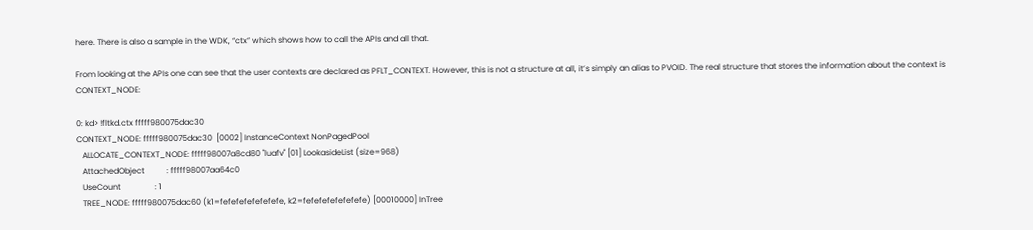here. There is also a sample in the WDK, “ctx” which shows how to call the APIs and all that.

From looking at the APIs one can see that the user contexts are declared as PFLT_CONTEXT. However, this is not a structure at all, it’s simply an alias to PVOID. The real structure that stores the information about the context is CONTEXT_NODE:

0: kd> !fltkd.ctx fffff980075dac30
CONTEXT_NODE: fffff980075dac30  [0002] InstanceContext NonPagedPool
   ALLOCATE_CONTEXT_NODE: fffff98007a8cd80 "luafv" [01] LookasideList (size=968)
   AttachedObject           : fffff98007aa64c0
   UseCount                 : 1
   TREE_NODE: fffff980075dac60 (k1=fefefefefefefefe, k2=fefefefefefefefe) [00010000] InTree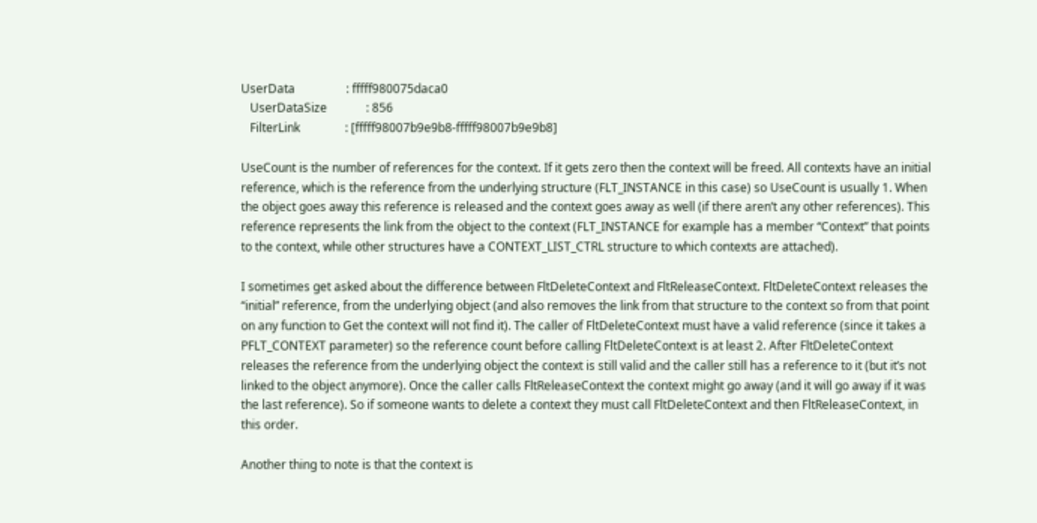UserData                 : fffff980075daca0
   UserDataSize             : 856
   FilterLink               : [fffff98007b9e9b8-fffff98007b9e9b8]

UseCount is the number of references for the context. If it gets zero then the context will be freed. All contexts have an initial reference, which is the reference from the underlying structure (FLT_INSTANCE in this case) so UseCount is usually 1. When the object goes away this reference is released and the context goes away as well (if there aren’t any other references). This reference represents the link from the object to the context (FLT_INSTANCE for example has a member “Context” that points to the context, while other structures have a CONTEXT_LIST_CTRL structure to which contexts are attached).

I sometimes get asked about the difference between FltDeleteContext and FltReleaseContext. FltDeleteContext releases the “initial” reference, from the underlying object (and also removes the link from that structure to the context so from that point on any function to Get the context will not find it). The caller of FltDeleteContext must have a valid reference (since it takes a PFLT_CONTEXT parameter) so the reference count before calling FltDeleteContext is at least 2. After FltDeleteContext releases the reference from the underlying object the context is still valid and the caller still has a reference to it (but it’s not linked to the object anymore). Once the caller calls FltReleaseContext the context might go away (and it will go away if it was the last reference). So if someone wants to delete a context they must call FltDeleteContext and then FltReleaseContext, in this order.

Another thing to note is that the context is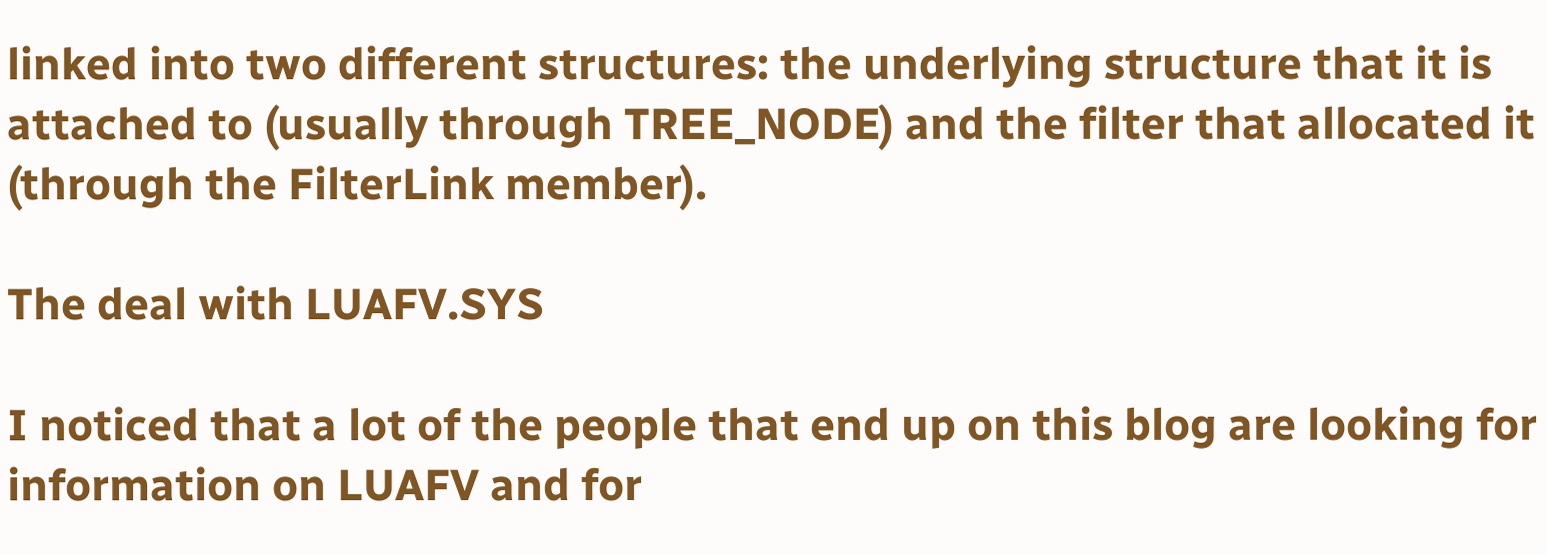linked into two different structures: the underlying structure that it is attached to (usually through TREE_NODE) and the filter that allocated it (through the FilterLink member).

The deal with LUAFV.SYS

I noticed that a lot of the people that end up on this blog are looking for information on LUAFV and for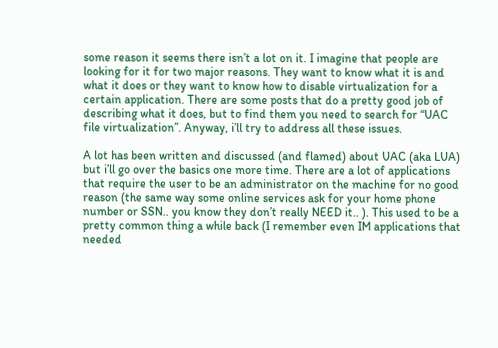some reason it seems there isn’t a lot on it. I imagine that people are looking for it for two major reasons. They want to know what it is and what it does or they want to know how to disable virtualization for a certain application. There are some posts that do a pretty good job of describing what it does, but to find them you need to search for “UAC file virtualization”. Anyway, i’ll try to address all these issues.

A lot has been written and discussed (and flamed) about UAC (aka LUA) but i’ll go over the basics one more time. There are a lot of applications that require the user to be an administrator on the machine for no good reason (the same way some online services ask for your home phone number or SSN.. you know they don’t really NEED it.. ). This used to be a pretty common thing a while back (I remember even IM applications that needed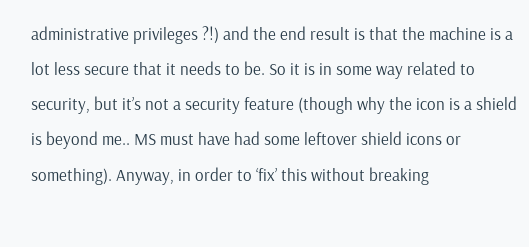administrative privileges ?!) and the end result is that the machine is a lot less secure that it needs to be. So it is in some way related to security, but it’s not a security feature (though why the icon is a shield is beyond me.. MS must have had some leftover shield icons or something). Anyway, in order to ‘fix’ this without breaking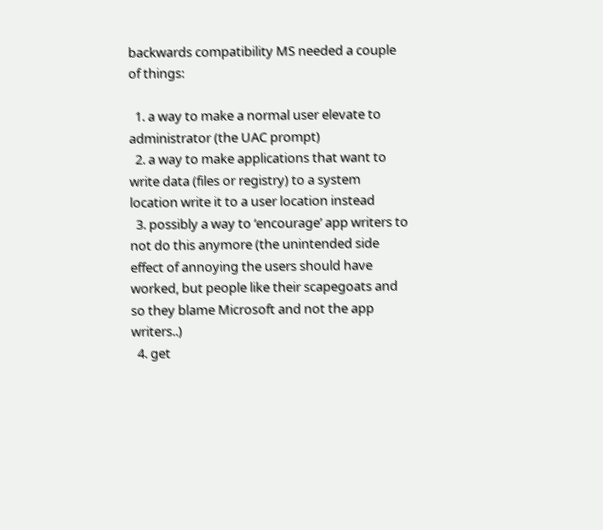backwards compatibility MS needed a couple of things:

  1. a way to make a normal user elevate to administrator (the UAC prompt)
  2. a way to make applications that want to write data (files or registry) to a system location write it to a user location instead
  3. possibly a way to ‘encourage’ app writers to not do this anymore (the unintended side effect of annoying the users should have worked, but people like their scapegoats and so they blame Microsoft and not the app writers..)
  4. get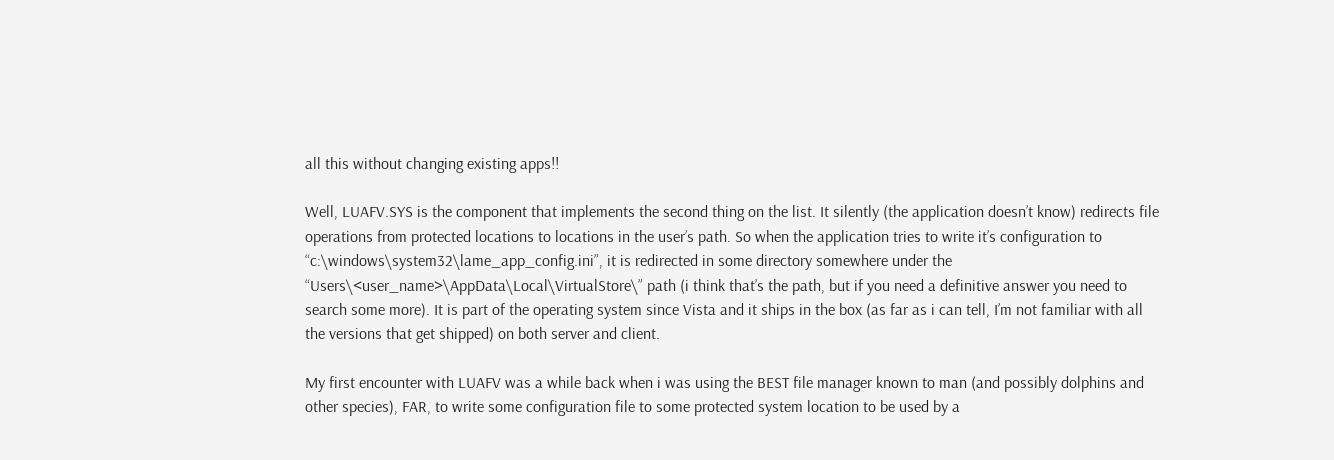all this without changing existing apps!!

Well, LUAFV.SYS is the component that implements the second thing on the list. It silently (the application doesn’t know) redirects file operations from protected locations to locations in the user’s path. So when the application tries to write it’s configuration to “c:\windows\system32\lame_app_config.ini”, it is redirected in some directory somewhere under the “Users\<user_name>\AppData\Local\VirtualStore\” path (i think that’s the path, but if you need a definitive answer you need to search some more). It is part of the operating system since Vista and it ships in the box (as far as i can tell, I’m not familiar with all the versions that get shipped) on both server and client.

My first encounter with LUAFV was a while back when i was using the BEST file manager known to man (and possibly dolphins and other species), FAR, to write some configuration file to some protected system location to be used by a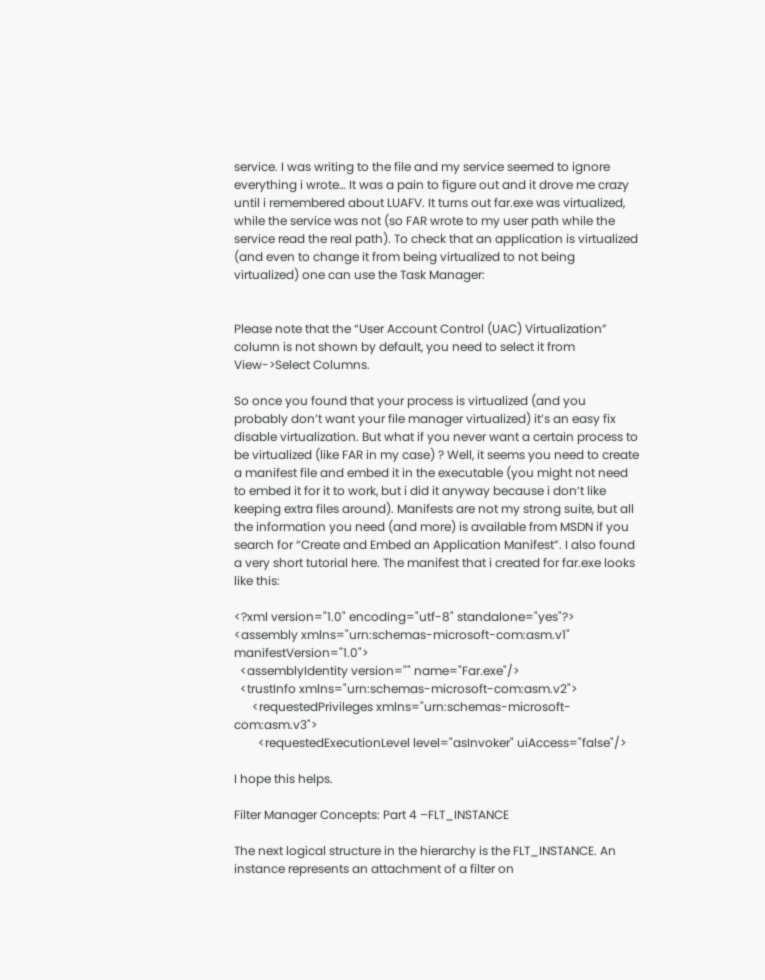service. I was writing to the file and my service seemed to ignore everything i wrote… It was a pain to figure out and it drove me crazy until i remembered about LUAFV. It turns out far.exe was virtualized, while the service was not (so FAR wrote to my user path while the service read the real path). To check that an application is virtualized (and even to change it from being virtualized to not being virtualized) one can use the Task Manager:


Please note that the “User Account Control (UAC) Virtualization” column is not shown by default, you need to select it from View->Select Columns.

So once you found that your process is virtualized (and you probably don’t want your file manager virtualized) it’s an easy fix disable virtualization. But what if you never want a certain process to be virtualized (like FAR in my case) ? Well, it seems you need to create a manifest file and embed it in the executable (you might not need to embed it for it to work, but i did it anyway because i don’t like keeping extra files around). Manifests are not my strong suite, but all the information you need (and more) is available from MSDN if you search for “Create and Embed an Application Manifest”. I also found a very short tutorial here. The manifest that i created for far.exe looks like this:

<?xml version="1.0" encoding="utf-8" standalone="yes"?>
<assembly xmlns="urn:schemas-microsoft-com:asm.v1" manifestVersion="1.0">
  <assemblyIdentity version="" name="Far.exe"/>
  <trustInfo xmlns="urn:schemas-microsoft-com:asm.v2">
      <requestedPrivileges xmlns="urn:schemas-microsoft-com:asm.v3">
        <requestedExecutionLevel level="asInvoker" uiAccess="false"/>

I hope this helps.

Filter Manager Concepts: Part 4 –FLT_INSTANCE

The next logical structure in the hierarchy is the FLT_INSTANCE. An instance represents an attachment of a filter on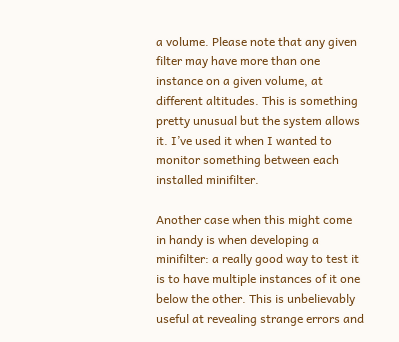a volume. Please note that any given filter may have more than one instance on a given volume, at different altitudes. This is something pretty unusual but the system allows it. I’ve used it when I wanted to monitor something between each installed minifilter.

Another case when this might come in handy is when developing a minifilter: a really good way to test it is to have multiple instances of it one below the other. This is unbelievably useful at revealing strange errors and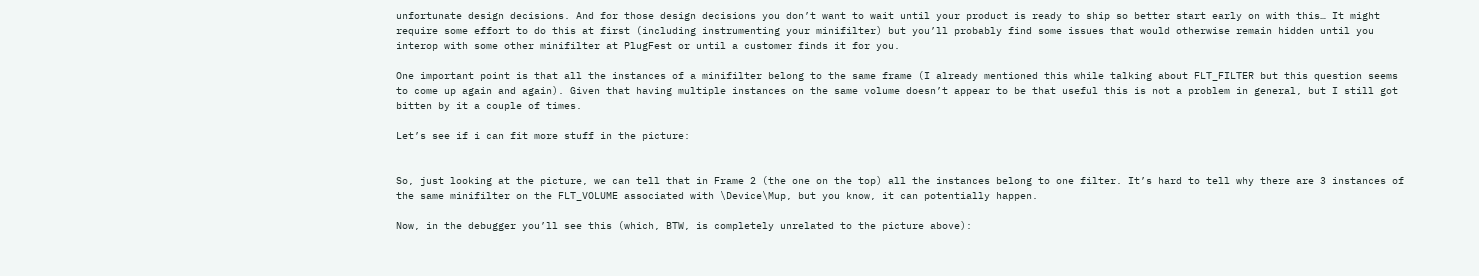unfortunate design decisions. And for those design decisions you don’t want to wait until your product is ready to ship so better start early on with this… It might require some effort to do this at first (including instrumenting your minifilter) but you’ll probably find some issues that would otherwise remain hidden until you interop with some other minifilter at PlugFest or until a customer finds it for you.

One important point is that all the instances of a minifilter belong to the same frame (I already mentioned this while talking about FLT_FILTER but this question seems to come up again and again). Given that having multiple instances on the same volume doesn’t appear to be that useful this is not a problem in general, but I still got bitten by it a couple of times.

Let’s see if i can fit more stuff in the picture:


So, just looking at the picture, we can tell that in Frame 2 (the one on the top) all the instances belong to one filter. It’s hard to tell why there are 3 instances of the same minifilter on the FLT_VOLUME associated with \Device\Mup, but you know, it can potentially happen.

Now, in the debugger you’ll see this (which, BTW, is completely unrelated to the picture above):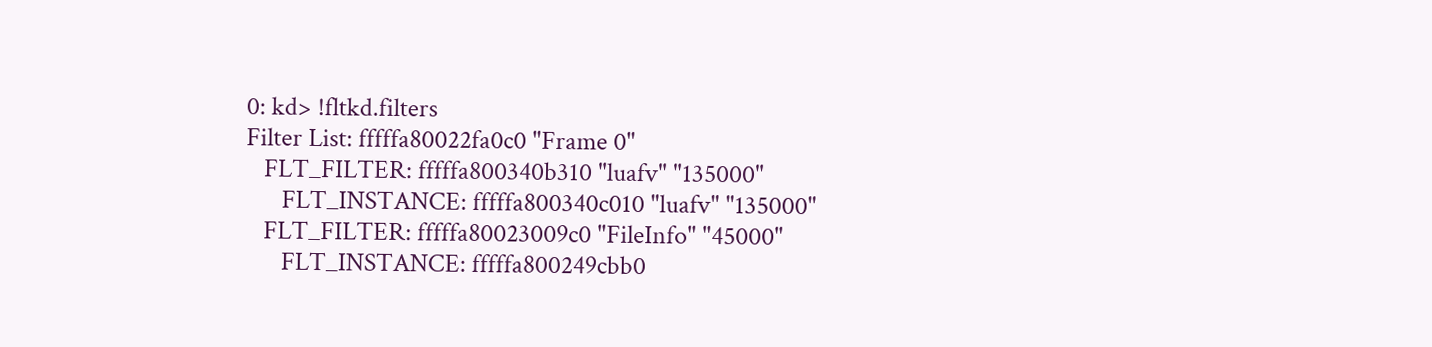0: kd> !fltkd.filters
Filter List: fffffa80022fa0c0 "Frame 0"
   FLT_FILTER: fffffa800340b310 "luafv" "135000"
      FLT_INSTANCE: fffffa800340c010 "luafv" "135000"
   FLT_FILTER: fffffa80023009c0 "FileInfo" "45000"
      FLT_INSTANCE: fffffa800249cbb0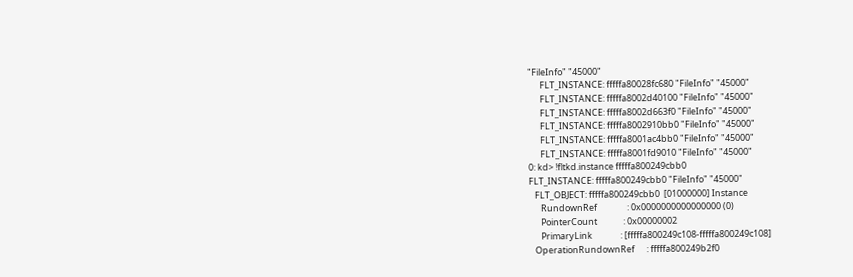"FileInfo" "45000"
      FLT_INSTANCE: fffffa80028fc680 "FileInfo" "45000"
      FLT_INSTANCE: fffffa8002d40100 "FileInfo" "45000"
      FLT_INSTANCE: fffffa8002d663f0 "FileInfo" "45000"
      FLT_INSTANCE: fffffa8002910bb0 "FileInfo" "45000"
      FLT_INSTANCE: fffffa8001ac4bb0 "FileInfo" "45000"
      FLT_INSTANCE: fffffa8001fd9010 "FileInfo" "45000"
0: kd> !fltkd.instance fffffa800249cbb0
FLT_INSTANCE: fffffa800249cbb0 "FileInfo" "45000"
   FLT_OBJECT: fffffa800249cbb0  [01000000] Instance
      RundownRef               : 0x0000000000000000 (0)
      PointerCount             : 0x00000002
      PrimaryLink              : [fffffa800249c108-fffffa800249c108]
   OperationRundownRef      : fffffa800249b2f0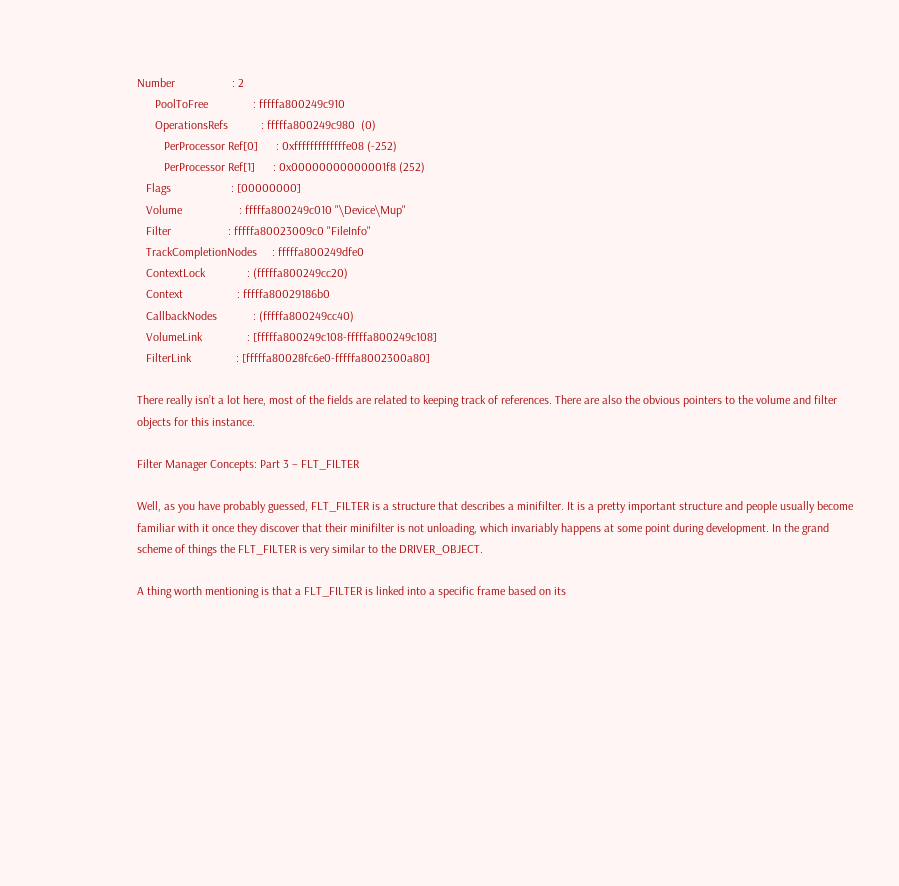Number                   : 2
      PoolToFree               : fffffa800249c910
      OperationsRefs           : fffffa800249c980  (0)
         PerProcessor Ref[0]      : 0xfffffffffffffe08 (-252)
         PerProcessor Ref[1]      : 0x00000000000001f8 (252)
   Flags                    : [00000000]
   Volume                   : fffffa800249c010 "\Device\Mup"
   Filter                   : fffffa80023009c0 "FileInfo"
   TrackCompletionNodes     : fffffa800249dfe0
   ContextLock              : (fffffa800249cc20)
   Context                  : fffffa80029186b0
   CallbackNodes            : (fffffa800249cc40)
   VolumeLink               : [fffffa800249c108-fffffa800249c108]
   FilterLink               : [fffffa80028fc6e0-fffffa8002300a80]

There really isn’t a lot here, most of the fields are related to keeping track of references. There are also the obvious pointers to the volume and filter objects for this instance.

Filter Manager Concepts: Part 3 – FLT_FILTER

Well, as you have probably guessed, FLT_FILTER is a structure that describes a minifilter. It is a pretty important structure and people usually become familiar with it once they discover that their minifilter is not unloading, which invariably happens at some point during development. In the grand scheme of things the FLT_FILTER is very similar to the DRIVER_OBJECT.

A thing worth mentioning is that a FLT_FILTER is linked into a specific frame based on its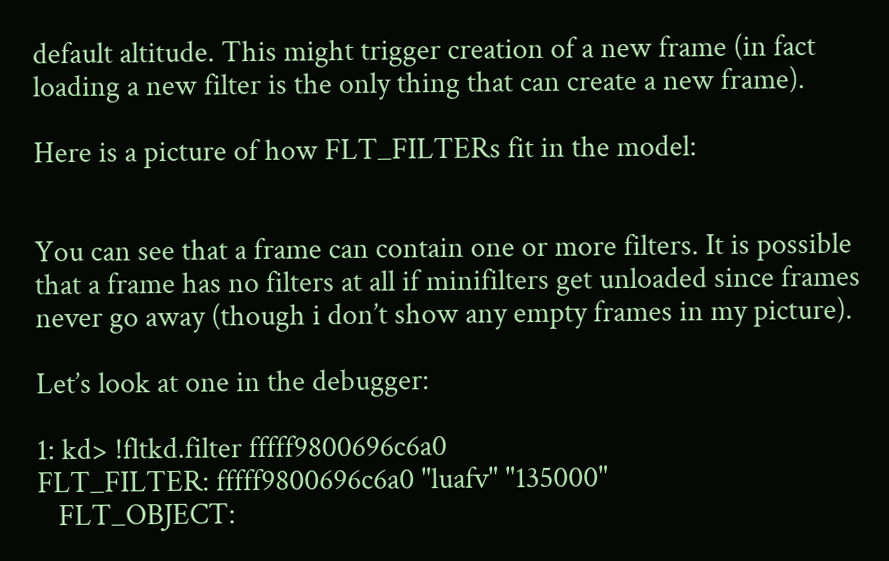default altitude. This might trigger creation of a new frame (in fact loading a new filter is the only thing that can create a new frame).

Here is a picture of how FLT_FILTERs fit in the model:


You can see that a frame can contain one or more filters. It is possible that a frame has no filters at all if minifilters get unloaded since frames never go away (though i don’t show any empty frames in my picture).

Let’s look at one in the debugger:

1: kd> !fltkd.filter fffff9800696c6a0
FLT_FILTER: fffff9800696c6a0 "luafv" "135000"
   FLT_OBJECT: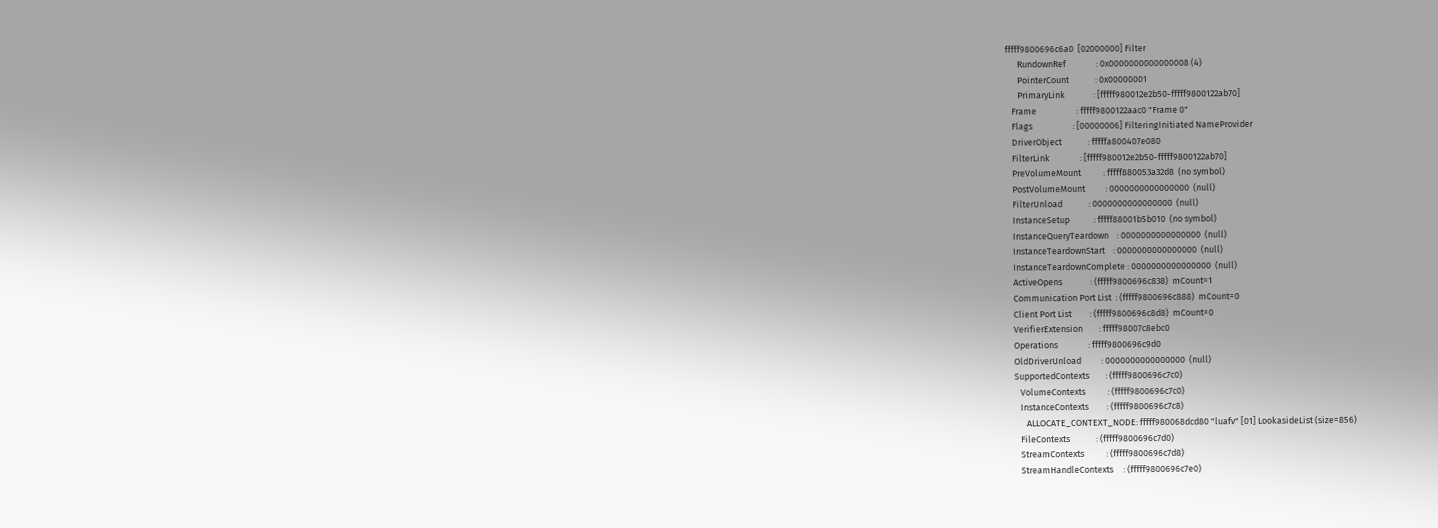fffff9800696c6a0  [02000000] Filter
      RundownRef               : 0x0000000000000008 (4)
      PointerCount             : 0x00000001
      PrimaryLink              : [fffff980012e2b50-fffff9800122ab70]
   Frame                    : fffff9800122aac0 "Frame 0"
   Flags                    : [00000006] FilteringInitiated NameProvider
   DriverObject             : fffffa800407e080
   FilterLink               : [fffff980012e2b50-fffff9800122ab70]
   PreVolumeMount           : fffff880053a32d8  (no symbol)
   PostVolumeMount          : 0000000000000000  (null)
   FilterUnload             : 0000000000000000  (null)
   InstanceSetup            : fffff88001b5b010  (no symbol)
   InstanceQueryTeardown    : 0000000000000000  (null)
   InstanceTeardownStart    : 0000000000000000  (null)
   InstanceTeardownComplete : 0000000000000000  (null)
   ActiveOpens              : (fffff9800696c838)  mCount=1
   Communication Port List  : (fffff9800696c888)  mCount=0
   Client Port List         : (fffff9800696c8d8)  mCount=0
   VerifierExtension        : fffff98007c8ebc0
   Operations               : fffff9800696c9d0
   OldDriverUnload          : 0000000000000000  (null)
   SupportedContexts        : (fffff9800696c7c0)
      VolumeContexts           : (fffff9800696c7c0)
      InstanceContexts         : (fffff9800696c7c8)
         ALLOCATE_CONTEXT_NODE: fffff980068dcd80 "luafv" [01] LookasideList (size=856)
      FileContexts             : (fffff9800696c7d0)
      StreamContexts           : (fffff9800696c7d8)
      StreamHandleContexts     : (fffff9800696c7e0)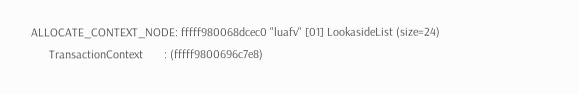ALLOCATE_CONTEXT_NODE: fffff980068dcec0 "luafv" [01] LookasideList (size=24)
      TransactionContext       : (fffff9800696c7e8)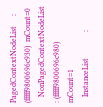PagedContextNodeList     : (fffff9800696c930)  mCount=0
   NonPagedContextNodeList  : (fffff9800696c980)  mCount=1
   InstanceList             :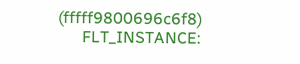(fffff9800696c6f8)
      FLT_INSTANCE: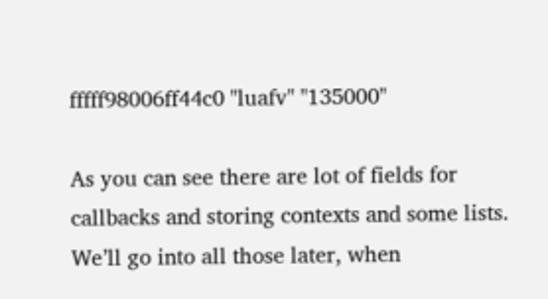fffff98006ff44c0 "luafv" "135000"

As you can see there are lot of fields for callbacks and storing contexts and some lists. We’ll go into all those later, when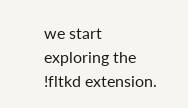we start exploring the !fltkd extension.